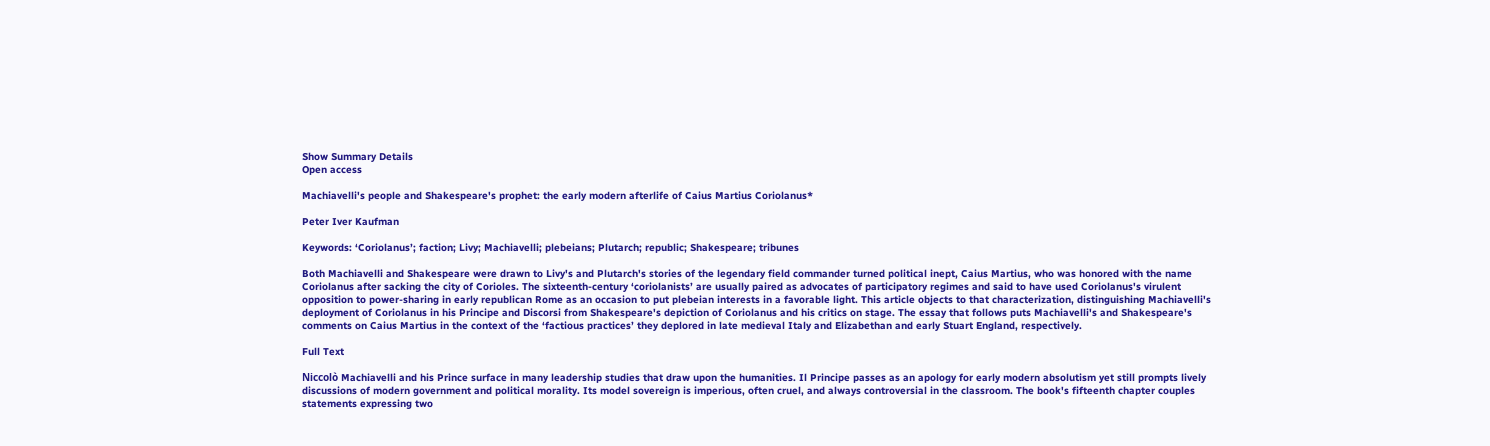Show Summary Details
Open access

Machiavelli's people and Shakespeare's prophet: the early modern afterlife of Caius Martius Coriolanus*

Peter Iver Kaufman

Keywords: ‘Coriolanus’; faction; Livy; Machiavelli; plebeians; Plutarch; republic; Shakespeare; tribunes

Both Machiavelli and Shakespeare were drawn to Livy's and Plutarch's stories of the legendary field commander turned political inept, Caius Martius, who was honored with the name Coriolanus after sacking the city of Corioles. The sixteenth-century ‘coriolanists’ are usually paired as advocates of participatory regimes and said to have used Coriolanus's virulent opposition to power-sharing in early republican Rome as an occasion to put plebeian interests in a favorable light. This article objects to that characterization, distinguishing Machiavelli's deployment of Coriolanus in his Principe and Discorsi from Shakespeare's depiction of Coriolanus and his critics on stage. The essay that follows puts Machiavelli's and Shakespeare's comments on Caius Martius in the context of the ‘factious practices’ they deplored in late medieval Italy and Elizabethan and early Stuart England, respectively.

Full Text

Niccolò Machiavelli and his Prince surface in many leadership studies that draw upon the humanities. Il Principe passes as an apology for early modern absolutism yet still prompts lively discussions of modern government and political morality. Its model sovereign is imperious, often cruel, and always controversial in the classroom. The book's fifteenth chapter couples statements expressing two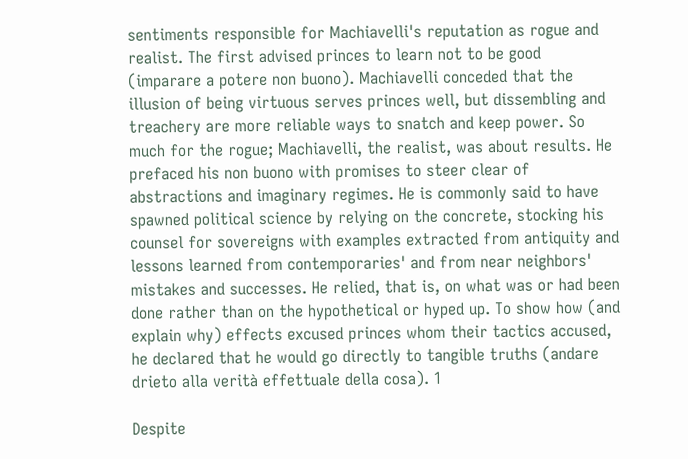sentiments responsible for Machiavelli's reputation as rogue and realist. The first advised princes to learn not to be good (imparare a potere non buono). Machiavelli conceded that the illusion of being virtuous serves princes well, but dissembling and treachery are more reliable ways to snatch and keep power. So much for the rogue; Machiavelli, the realist, was about results. He prefaced his non buono with promises to steer clear of abstractions and imaginary regimes. He is commonly said to have spawned political science by relying on the concrete, stocking his counsel for sovereigns with examples extracted from antiquity and lessons learned from contemporaries' and from near neighbors' mistakes and successes. He relied, that is, on what was or had been done rather than on the hypothetical or hyped up. To show how (and explain why) effects excused princes whom their tactics accused, he declared that he would go directly to tangible truths (andare drieto alla verità effettuale della cosa). 1

Despite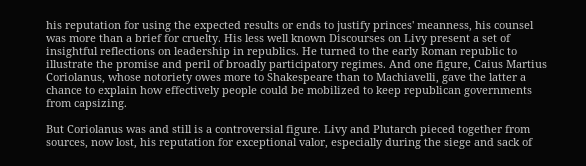his reputation for using the expected results or ends to justify princes' meanness, his counsel was more than a brief for cruelty. His less well known Discourses on Livy present a set of insightful reflections on leadership in republics. He turned to the early Roman republic to illustrate the promise and peril of broadly participatory regimes. And one figure, Caius Martius Coriolanus, whose notoriety owes more to Shakespeare than to Machiavelli, gave the latter a chance to explain how effectively people could be mobilized to keep republican governments from capsizing.

But Coriolanus was and still is a controversial figure. Livy and Plutarch pieced together from sources, now lost, his reputation for exceptional valor, especially during the siege and sack of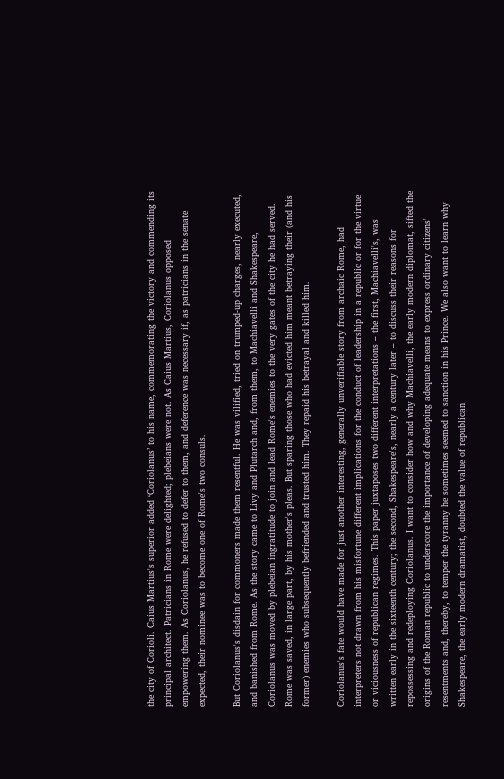the city of Corioli. Caius Martius's superior added ‘Coriolanus’ to his name, commemorating the victory and commending its principal architect. Patricians in Rome were delighted; plebeians were not. As Caius Martius, Coriolanus opposed empowering them. As Coriolanus, he refused to defer to them, and deference was necessary if, as patricians in the senate expected, their nominee was to become one of Rome's two consuls.

But Coriolanus's disdain for commoners made them resentful. He was vilified, tried on trumped-up charges, nearly executed, and banished from Rome. As the story came to Livy and Plutarch and, from them, to Machiavelli and Shakespeare, Coriolanus was moved by plebeian ingratitude to join and lead Rome's enemies to the very gates of the city he had served. Rome was saved, in large part, by his mother's pleas. But sparing those who had evicted him meant betraying their (and his former) enemies who subsequently befriended and trusted him. They repaid his betrayal and killed him.

Coriolanus's fate would have made for just another interesting, generally unverifiable story from archaic Rome, had interpreters not drawn from his misfortune different implications for the conduct of leadership in a republic or for the virtue or viciousness of republican regimes. This paper juxtaposes two different interpretations – the first, Machiavelli's, was written early in the sixteenth century; the second, Shakespeare's, nearly a century later – to discuss their reasons for repossessing and redeploying Coriolanus. I want to consider how and why Machiavelli, the early modern diplomat, sifted the origins of the Roman republic to underscore the importance of developing adequate means to express ordinary citizens' resentments and, thereby, to temper the tyranny he sometimes seemed to sanction in his Prince. We also want to learn why Shakespeare, the early modern dramatist, doubted the value of republican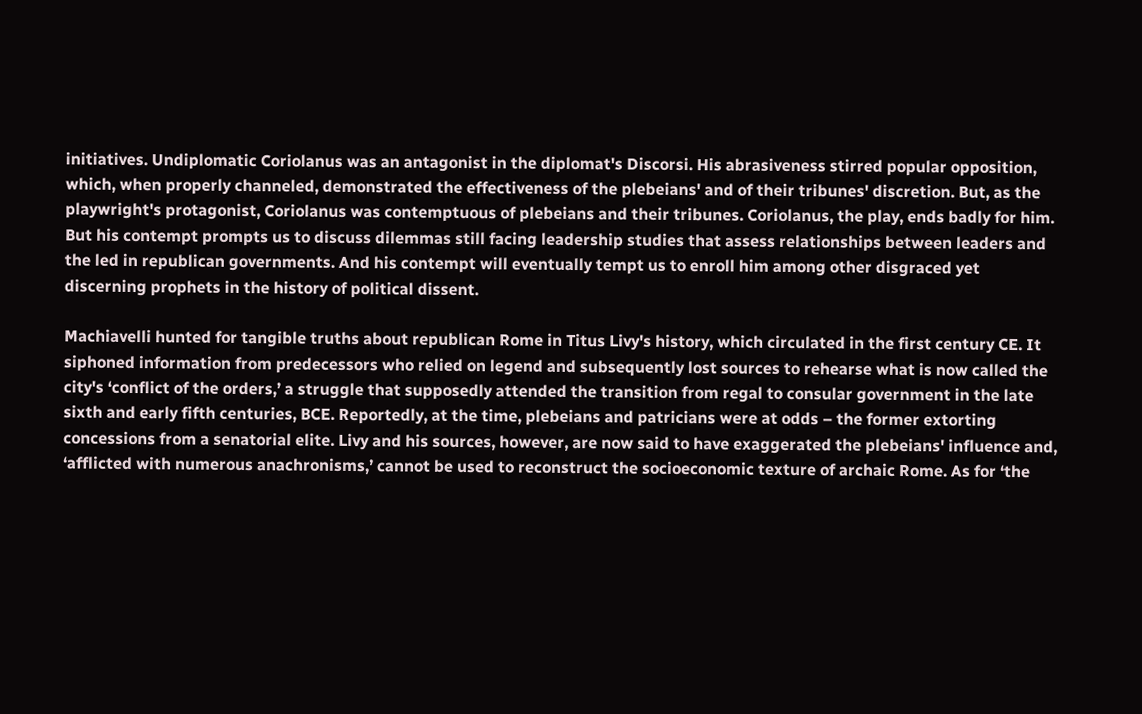initiatives. Undiplomatic Coriolanus was an antagonist in the diplomat's Discorsi. His abrasiveness stirred popular opposition, which, when properly channeled, demonstrated the effectiveness of the plebeians' and of their tribunes' discretion. But, as the playwright's protagonist, Coriolanus was contemptuous of plebeians and their tribunes. Coriolanus, the play, ends badly for him. But his contempt prompts us to discuss dilemmas still facing leadership studies that assess relationships between leaders and the led in republican governments. And his contempt will eventually tempt us to enroll him among other disgraced yet discerning prophets in the history of political dissent.

Machiavelli hunted for tangible truths about republican Rome in Titus Livy's history, which circulated in the first century CE. It siphoned information from predecessors who relied on legend and subsequently lost sources to rehearse what is now called the city's ‘conflict of the orders,’ a struggle that supposedly attended the transition from regal to consular government in the late sixth and early fifth centuries, BCE. Reportedly, at the time, plebeians and patricians were at odds – the former extorting concessions from a senatorial elite. Livy and his sources, however, are now said to have exaggerated the plebeians' influence and, ‘afflicted with numerous anachronisms,’ cannot be used to reconstruct the socioeconomic texture of archaic Rome. As for ‘the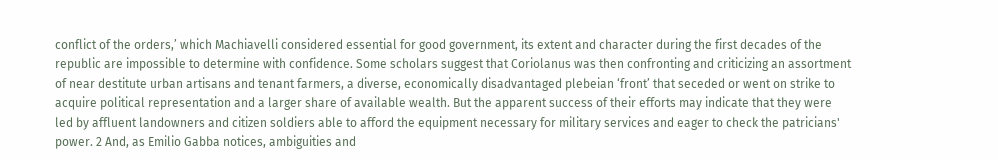conflict of the orders,’ which Machiavelli considered essential for good government, its extent and character during the first decades of the republic are impossible to determine with confidence. Some scholars suggest that Coriolanus was then confronting and criticizing an assortment of near destitute urban artisans and tenant farmers, a diverse, economically disadvantaged plebeian ‘front’ that seceded or went on strike to acquire political representation and a larger share of available wealth. But the apparent success of their efforts may indicate that they were led by affluent landowners and citizen soldiers able to afford the equipment necessary for military services and eager to check the patricians' power. 2 And, as Emilio Gabba notices, ambiguities and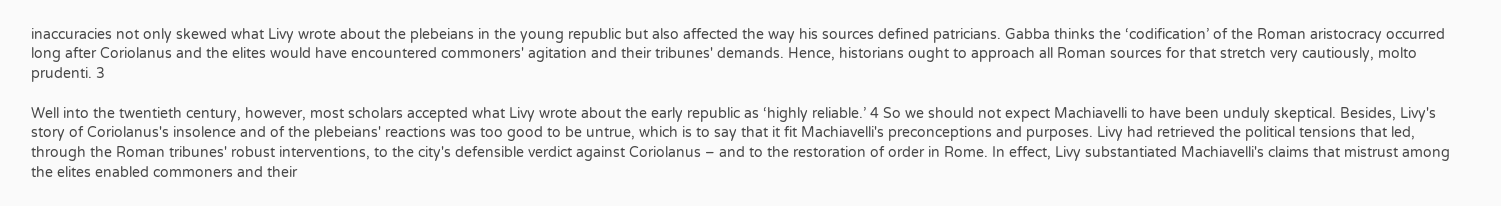inaccuracies not only skewed what Livy wrote about the plebeians in the young republic but also affected the way his sources defined patricians. Gabba thinks the ‘codification’ of the Roman aristocracy occurred long after Coriolanus and the elites would have encountered commoners' agitation and their tribunes' demands. Hence, historians ought to approach all Roman sources for that stretch very cautiously, molto prudenti. 3

Well into the twentieth century, however, most scholars accepted what Livy wrote about the early republic as ‘highly reliable.’ 4 So we should not expect Machiavelli to have been unduly skeptical. Besides, Livy's story of Coriolanus's insolence and of the plebeians' reactions was too good to be untrue, which is to say that it fit Machiavelli's preconceptions and purposes. Livy had retrieved the political tensions that led, through the Roman tribunes' robust interventions, to the city's defensible verdict against Coriolanus – and to the restoration of order in Rome. In effect, Livy substantiated Machiavelli's claims that mistrust among the elites enabled commoners and their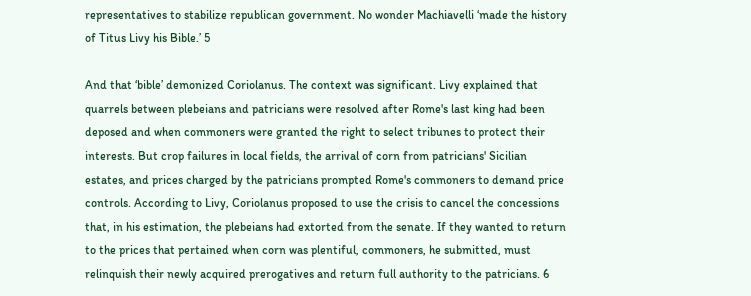representatives to stabilize republican government. No wonder Machiavelli ‘made the history of Titus Livy his Bible.’ 5

And that ‘bible’ demonized Coriolanus. The context was significant. Livy explained that quarrels between plebeians and patricians were resolved after Rome's last king had been deposed and when commoners were granted the right to select tribunes to protect their interests. But crop failures in local fields, the arrival of corn from patricians' Sicilian estates, and prices charged by the patricians prompted Rome's commoners to demand price controls. According to Livy, Coriolanus proposed to use the crisis to cancel the concessions that, in his estimation, the plebeians had extorted from the senate. If they wanted to return to the prices that pertained when corn was plentiful, commoners, he submitted, must relinquish their newly acquired prerogatives and return full authority to the patricians. 6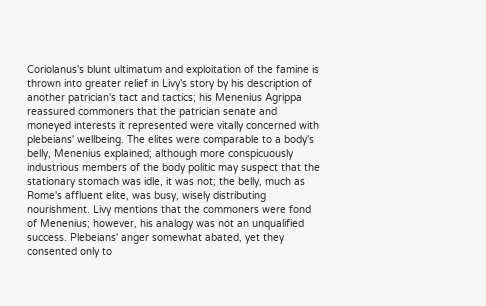Coriolanus's blunt ultimatum and exploitation of the famine is thrown into greater relief in Livy's story by his description of another patrician's tact and tactics; his Menenius Agrippa reassured commoners that the patrician senate and moneyed interests it represented were vitally concerned with plebeians' wellbeing. The elites were comparable to a body's belly, Menenius explained; although more conspicuously industrious members of the body politic may suspect that the stationary stomach was idle, it was not; the belly, much as Rome's affluent elite, was busy, wisely distributing nourishment. Livy mentions that the commoners were fond of Menenius; however, his analogy was not an unqualified success. Plebeians' anger somewhat abated, yet they consented only to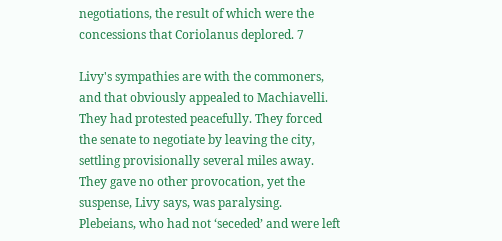negotiations, the result of which were the concessions that Coriolanus deplored. 7

Livy's sympathies are with the commoners, and that obviously appealed to Machiavelli. They had protested peacefully. They forced the senate to negotiate by leaving the city, settling provisionally several miles away. They gave no other provocation, yet the suspense, Livy says, was paralysing. Plebeians, who had not ‘seceded’ and were left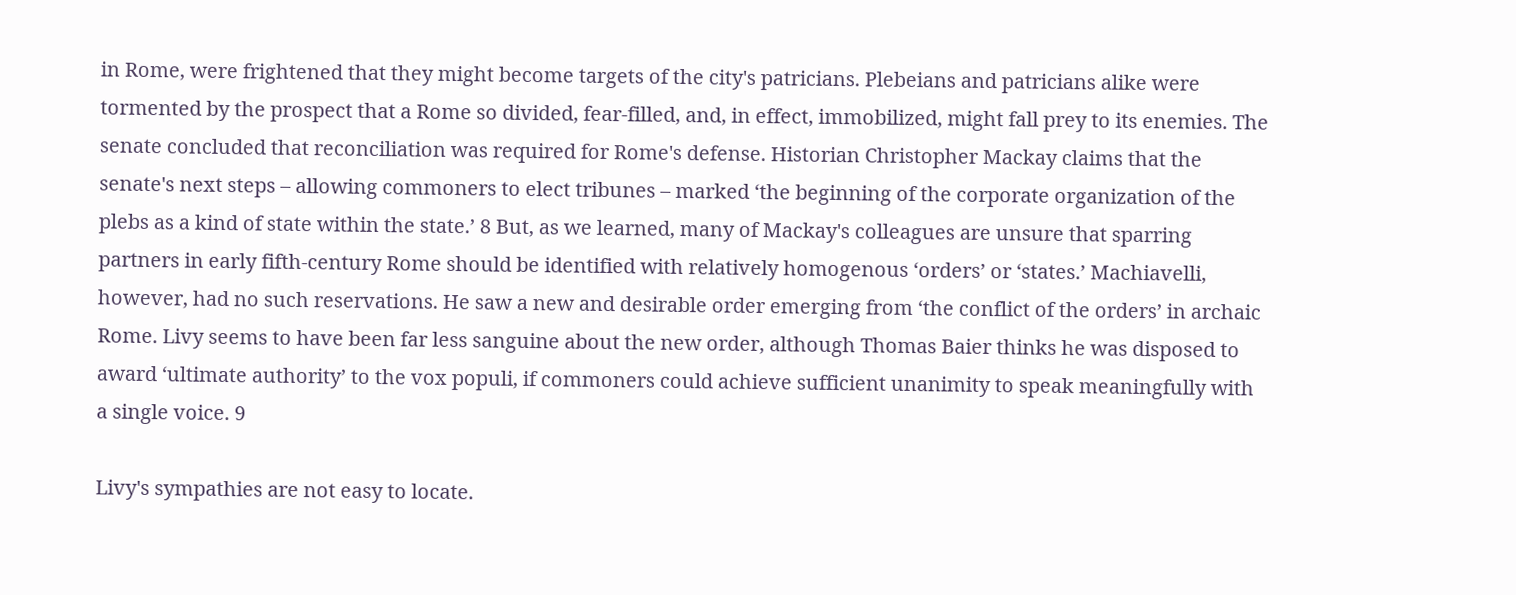in Rome, were frightened that they might become targets of the city's patricians. Plebeians and patricians alike were tormented by the prospect that a Rome so divided, fear-filled, and, in effect, immobilized, might fall prey to its enemies. The senate concluded that reconciliation was required for Rome's defense. Historian Christopher Mackay claims that the senate's next steps – allowing commoners to elect tribunes – marked ‘the beginning of the corporate organization of the plebs as a kind of state within the state.’ 8 But, as we learned, many of Mackay's colleagues are unsure that sparring partners in early fifth-century Rome should be identified with relatively homogenous ‘orders’ or ‘states.’ Machiavelli, however, had no such reservations. He saw a new and desirable order emerging from ‘the conflict of the orders’ in archaic Rome. Livy seems to have been far less sanguine about the new order, although Thomas Baier thinks he was disposed to award ‘ultimate authority’ to the vox populi, if commoners could achieve sufficient unanimity to speak meaningfully with a single voice. 9

Livy's sympathies are not easy to locate.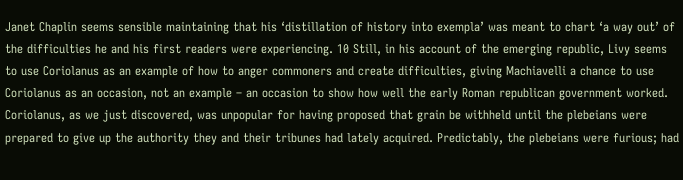Janet Chaplin seems sensible maintaining that his ‘distillation of history into exempla’ was meant to chart ‘a way out’ of the difficulties he and his first readers were experiencing. 10 Still, in his account of the emerging republic, Livy seems to use Coriolanus as an example of how to anger commoners and create difficulties, giving Machiavelli a chance to use Coriolanus as an occasion, not an example – an occasion to show how well the early Roman republican government worked. Coriolanus, as we just discovered, was unpopular for having proposed that grain be withheld until the plebeians were prepared to give up the authority they and their tribunes had lately acquired. Predictably, the plebeians were furious; had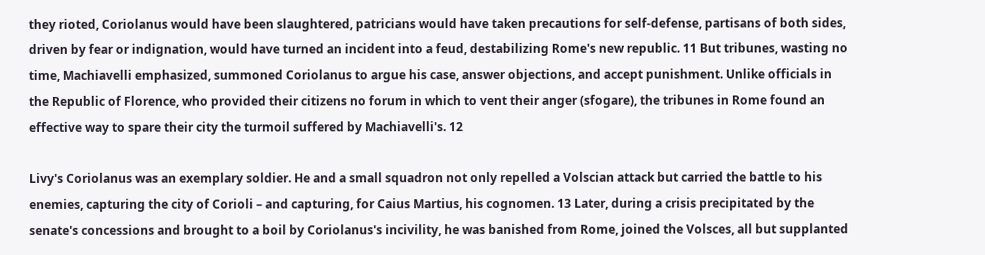they rioted, Coriolanus would have been slaughtered, patricians would have taken precautions for self-defense, partisans of both sides, driven by fear or indignation, would have turned an incident into a feud, destabilizing Rome's new republic. 11 But tribunes, wasting no time, Machiavelli emphasized, summoned Coriolanus to argue his case, answer objections, and accept punishment. Unlike officials in the Republic of Florence, who provided their citizens no forum in which to vent their anger (sfogare), the tribunes in Rome found an effective way to spare their city the turmoil suffered by Machiavelli's. 12

Livy's Coriolanus was an exemplary soldier. He and a small squadron not only repelled a Volscian attack but carried the battle to his enemies, capturing the city of Corioli – and capturing, for Caius Martius, his cognomen. 13 Later, during a crisis precipitated by the senate's concessions and brought to a boil by Coriolanus's incivility, he was banished from Rome, joined the Volsces, all but supplanted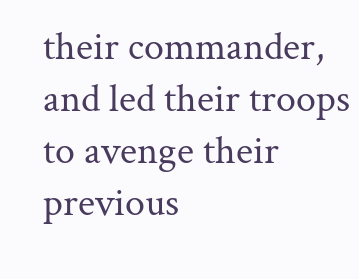their commander, and led their troops to avenge their previous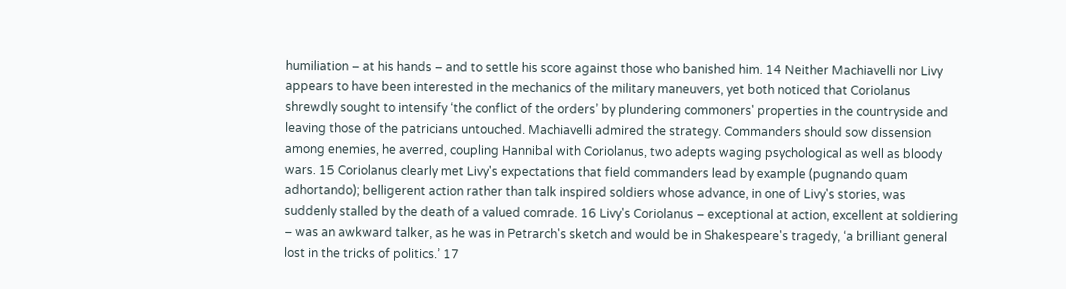humiliation – at his hands – and to settle his score against those who banished him. 14 Neither Machiavelli nor Livy appears to have been interested in the mechanics of the military maneuvers, yet both noticed that Coriolanus shrewdly sought to intensify ‘the conflict of the orders’ by plundering commoners' properties in the countryside and leaving those of the patricians untouched. Machiavelli admired the strategy. Commanders should sow dissension among enemies, he averred, coupling Hannibal with Coriolanus, two adepts waging psychological as well as bloody wars. 15 Coriolanus clearly met Livy's expectations that field commanders lead by example (pugnando quam adhortando); belligerent action rather than talk inspired soldiers whose advance, in one of Livy's stories, was suddenly stalled by the death of a valued comrade. 16 Livy's Coriolanus – exceptional at action, excellent at soldiering – was an awkward talker, as he was in Petrarch's sketch and would be in Shakespeare's tragedy, ‘a brilliant general lost in the tricks of politics.’ 17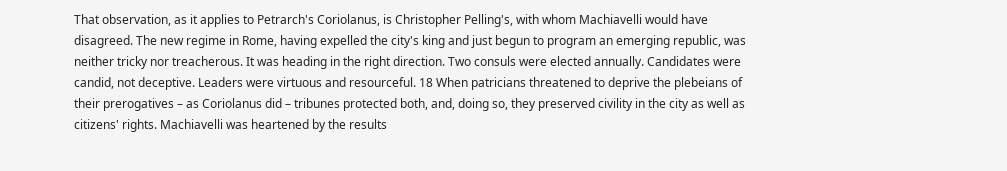That observation, as it applies to Petrarch's Coriolanus, is Christopher Pelling's, with whom Machiavelli would have disagreed. The new regime in Rome, having expelled the city's king and just begun to program an emerging republic, was neither tricky nor treacherous. It was heading in the right direction. Two consuls were elected annually. Candidates were candid, not deceptive. Leaders were virtuous and resourceful. 18 When patricians threatened to deprive the plebeians of their prerogatives – as Coriolanus did – tribunes protected both, and, doing so, they preserved civility in the city as well as citizens' rights. Machiavelli was heartened by the results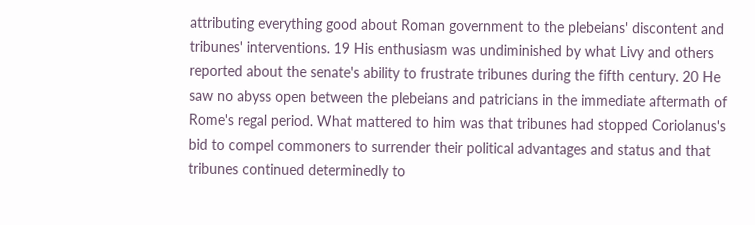attributing everything good about Roman government to the plebeians' discontent and tribunes' interventions. 19 His enthusiasm was undiminished by what Livy and others reported about the senate's ability to frustrate tribunes during the fifth century. 20 He saw no abyss open between the plebeians and patricians in the immediate aftermath of Rome's regal period. What mattered to him was that tribunes had stopped Coriolanus's bid to compel commoners to surrender their political advantages and status and that tribunes continued determinedly to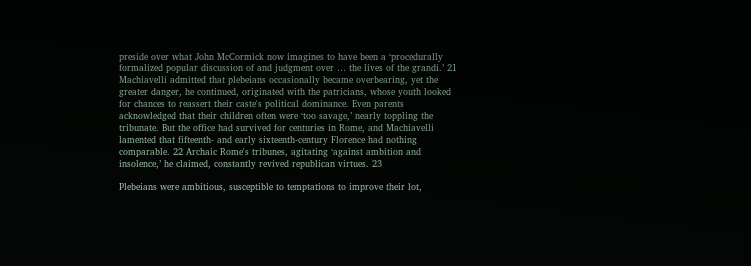preside over what John McCormick now imagines to have been a ‘procedurally formalized popular discussion of and judgment over … the lives of the grandi.’ 21 Machiavelli admitted that plebeians occasionally became overbearing, yet the greater danger, he continued, originated with the patricians, whose youth looked for chances to reassert their caste's political dominance. Even parents acknowledged that their children often were ‘too savage,’ nearly toppling the tribunate. But the office had survived for centuries in Rome, and Machiavelli lamented that fifteenth- and early sixteenth-century Florence had nothing comparable. 22 Archaic Rome's tribunes, agitating ‘against ambition and insolence,’ he claimed, constantly revived republican virtues. 23

Plebeians were ambitious, susceptible to temptations to improve their lot,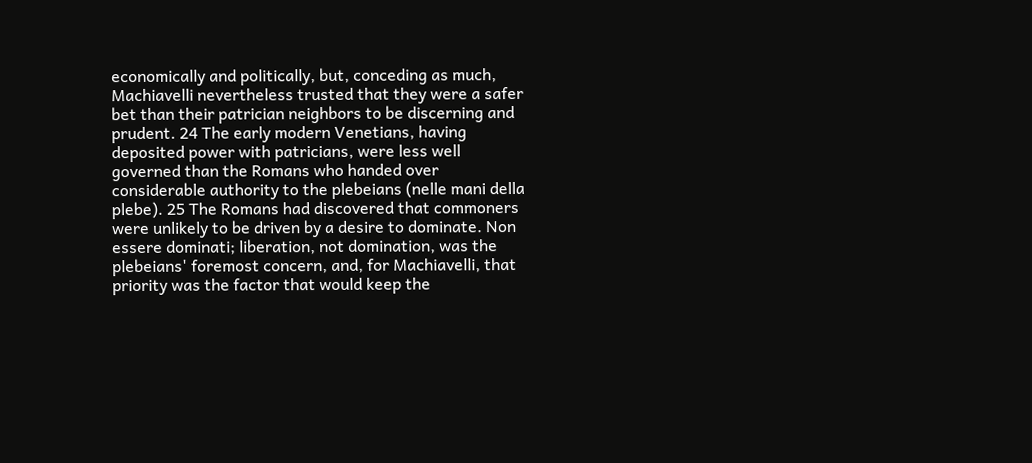economically and politically, but, conceding as much, Machiavelli nevertheless trusted that they were a safer bet than their patrician neighbors to be discerning and prudent. 24 The early modern Venetians, having deposited power with patricians, were less well governed than the Romans who handed over considerable authority to the plebeians (nelle mani della plebe). 25 The Romans had discovered that commoners were unlikely to be driven by a desire to dominate. Non essere dominati; liberation, not domination, was the plebeians' foremost concern, and, for Machiavelli, that priority was the factor that would keep the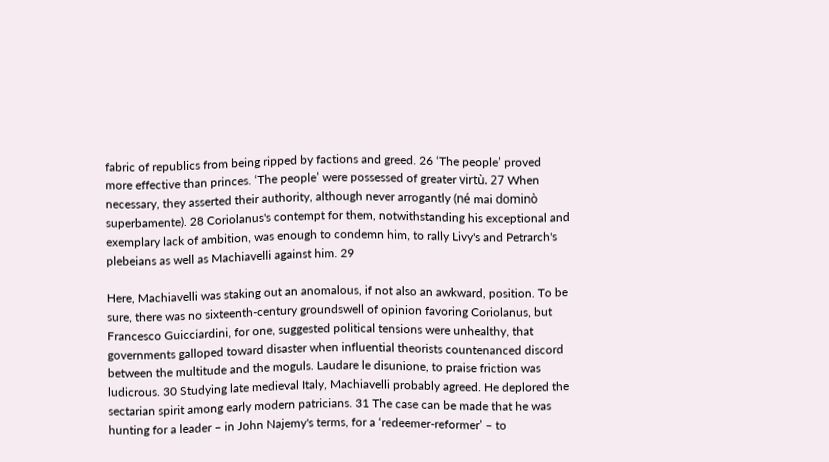fabric of republics from being ripped by factions and greed. 26 ‘The people’ proved more effective than princes. ‘The people’ were possessed of greater virtù. 27 When necessary, they asserted their authority, although never arrogantly (né mai dominò superbamente). 28 Coriolanus's contempt for them, notwithstanding his exceptional and exemplary lack of ambition, was enough to condemn him, to rally Livy's and Petrarch's plebeians as well as Machiavelli against him. 29

Here, Machiavelli was staking out an anomalous, if not also an awkward, position. To be sure, there was no sixteenth-century groundswell of opinion favoring Coriolanus, but Francesco Guicciardini, for one, suggested political tensions were unhealthy, that governments galloped toward disaster when influential theorists countenanced discord between the multitude and the moguls. Laudare le disunione, to praise friction was ludicrous. 30 Studying late medieval Italy, Machiavelli probably agreed. He deplored the sectarian spirit among early modern patricians. 31 The case can be made that he was hunting for a leader – in John Najemy's terms, for a ‘redeemer-reformer’ – to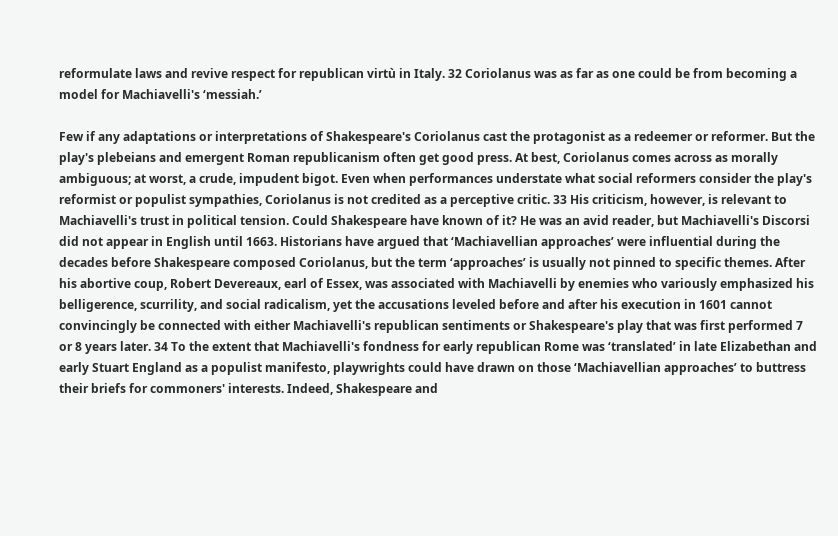reformulate laws and revive respect for republican virtù in Italy. 32 Coriolanus was as far as one could be from becoming a model for Machiavelli's ‘messiah.’

Few if any adaptations or interpretations of Shakespeare's Coriolanus cast the protagonist as a redeemer or reformer. But the play's plebeians and emergent Roman republicanism often get good press. At best, Coriolanus comes across as morally ambiguous; at worst, a crude, impudent bigot. Even when performances understate what social reformers consider the play's reformist or populist sympathies, Coriolanus is not credited as a perceptive critic. 33 His criticism, however, is relevant to Machiavelli's trust in political tension. Could Shakespeare have known of it? He was an avid reader, but Machiavelli's Discorsi did not appear in English until 1663. Historians have argued that ‘Machiavellian approaches’ were influential during the decades before Shakespeare composed Coriolanus, but the term ‘approaches’ is usually not pinned to specific themes. After his abortive coup, Robert Devereaux, earl of Essex, was associated with Machiavelli by enemies who variously emphasized his belligerence, scurrility, and social radicalism, yet the accusations leveled before and after his execution in 1601 cannot convincingly be connected with either Machiavelli's republican sentiments or Shakespeare's play that was first performed 7 or 8 years later. 34 To the extent that Machiavelli's fondness for early republican Rome was ‘translated’ in late Elizabethan and early Stuart England as a populist manifesto, playwrights could have drawn on those ‘Machiavellian approaches’ to buttress their briefs for commoners' interests. Indeed, Shakespeare and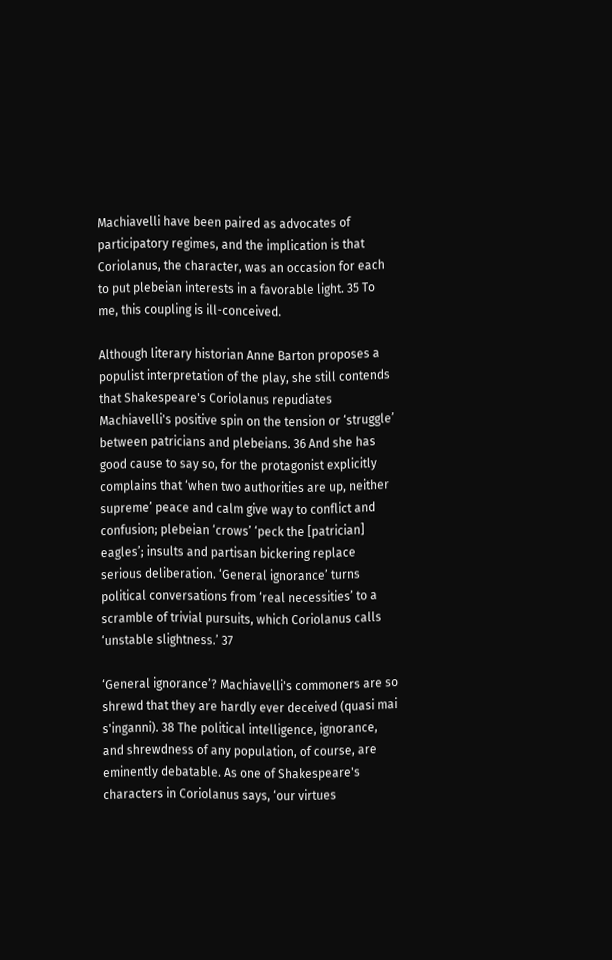Machiavelli have been paired as advocates of participatory regimes, and the implication is that Coriolanus, the character, was an occasion for each to put plebeian interests in a favorable light. 35 To me, this coupling is ill-conceived.

Although literary historian Anne Barton proposes a populist interpretation of the play, she still contends that Shakespeare's Coriolanus repudiates Machiavelli's positive spin on the tension or ‘struggle’ between patricians and plebeians. 36 And she has good cause to say so, for the protagonist explicitly complains that ‘when two authorities are up, neither supreme’ peace and calm give way to conflict and confusion; plebeian ‘crows’ ‘peck the [patrician] eagles’; insults and partisan bickering replace serious deliberation. ‘General ignorance’ turns political conversations from ‘real necessities’ to a scramble of trivial pursuits, which Coriolanus calls ‘unstable slightness.’ 37

‘General ignorance’? Machiavelli's commoners are so shrewd that they are hardly ever deceived (quasi mai s'inganni). 38 The political intelligence, ignorance, and shrewdness of any population, of course, are eminently debatable. As one of Shakespeare's characters in Coriolanus says, ‘our virtues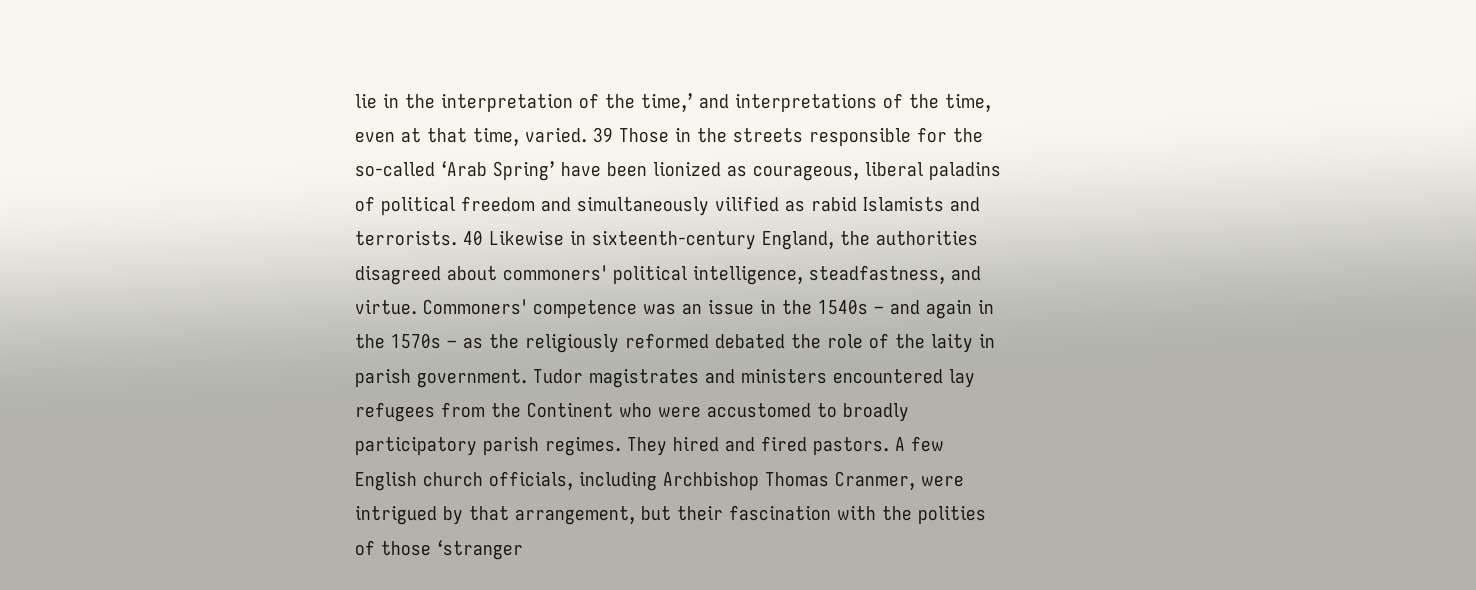lie in the interpretation of the time,’ and interpretations of the time, even at that time, varied. 39 Those in the streets responsible for the so-called ‘Arab Spring’ have been lionized as courageous, liberal paladins of political freedom and simultaneously vilified as rabid Islamists and terrorists. 40 Likewise in sixteenth-century England, the authorities disagreed about commoners' political intelligence, steadfastness, and virtue. Commoners' competence was an issue in the 1540s – and again in the 1570s – as the religiously reformed debated the role of the laity in parish government. Tudor magistrates and ministers encountered lay refugees from the Continent who were accustomed to broadly participatory parish regimes. They hired and fired pastors. A few English church officials, including Archbishop Thomas Cranmer, were intrigued by that arrangement, but their fascination with the polities of those ‘stranger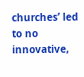churches’ led to no innovative,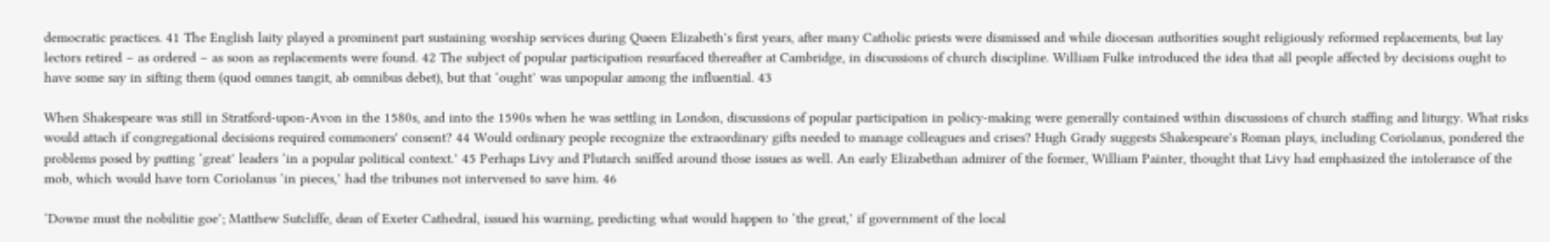democratic practices. 41 The English laity played a prominent part sustaining worship services during Queen Elizabeth's first years, after many Catholic priests were dismissed and while diocesan authorities sought religiously reformed replacements, but lay lectors retired – as ordered – as soon as replacements were found. 42 The subject of popular participation resurfaced thereafter at Cambridge, in discussions of church discipline. William Fulke introduced the idea that all people affected by decisions ought to have some say in sifting them (quod omnes tangit, ab omnibus debet), but that ‘ought’ was unpopular among the influential. 43

When Shakespeare was still in Stratford-upon-Avon in the 1580s, and into the 1590s when he was settling in London, discussions of popular participation in policy-making were generally contained within discussions of church staffing and liturgy. What risks would attach if congregational decisions required commoners' consent? 44 Would ordinary people recognize the extraordinary gifts needed to manage colleagues and crises? Hugh Grady suggests Shakespeare's Roman plays, including Coriolanus, pondered the problems posed by putting ‘great’ leaders ‘in a popular political context.’ 45 Perhaps Livy and Plutarch sniffed around those issues as well. An early Elizabethan admirer of the former, William Painter, thought that Livy had emphasized the intolerance of the mob, which would have torn Coriolanus ‘in pieces,’ had the tribunes not intervened to save him. 46

‘Downe must the nobilitie goe’; Matthew Sutcliffe, dean of Exeter Cathedral, issued his warning, predicting what would happen to ‘the great,’ if government of the local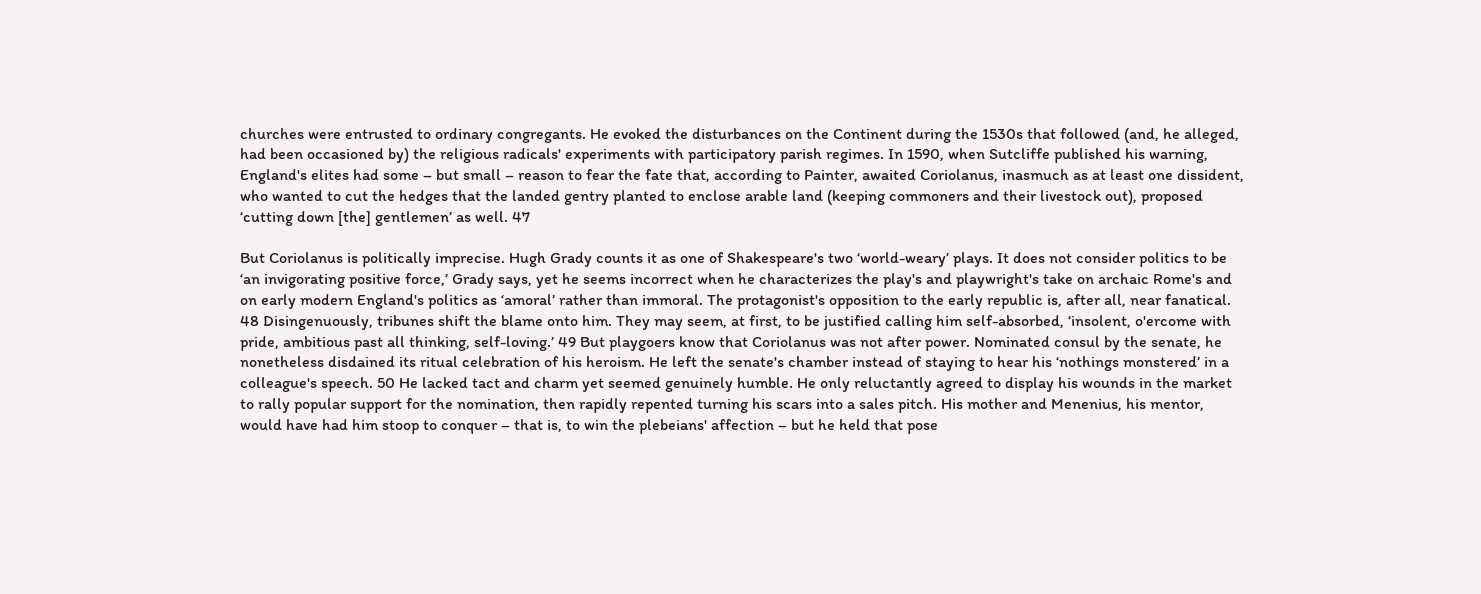churches were entrusted to ordinary congregants. He evoked the disturbances on the Continent during the 1530s that followed (and, he alleged, had been occasioned by) the religious radicals' experiments with participatory parish regimes. In 1590, when Sutcliffe published his warning, England's elites had some – but small – reason to fear the fate that, according to Painter, awaited Coriolanus, inasmuch as at least one dissident, who wanted to cut the hedges that the landed gentry planted to enclose arable land (keeping commoners and their livestock out), proposed ‘cutting down [the] gentlemen’ as well. 47

But Coriolanus is politically imprecise. Hugh Grady counts it as one of Shakespeare's two ‘world-weary’ plays. It does not consider politics to be ‘an invigorating positive force,’ Grady says, yet he seems incorrect when he characterizes the play's and playwright's take on archaic Rome's and on early modern England's politics as ‘amoral’ rather than immoral. The protagonist's opposition to the early republic is, after all, near fanatical. 48 Disingenuously, tribunes shift the blame onto him. They may seem, at first, to be justified calling him self-absorbed, ‘insolent, o'ercome with pride, ambitious past all thinking, self-loving.’ 49 But playgoers know that Coriolanus was not after power. Nominated consul by the senate, he nonetheless disdained its ritual celebration of his heroism. He left the senate's chamber instead of staying to hear his ‘nothings monstered’ in a colleague's speech. 50 He lacked tact and charm yet seemed genuinely humble. He only reluctantly agreed to display his wounds in the market to rally popular support for the nomination, then rapidly repented turning his scars into a sales pitch. His mother and Menenius, his mentor, would have had him stoop to conquer – that is, to win the plebeians' affection – but he held that pose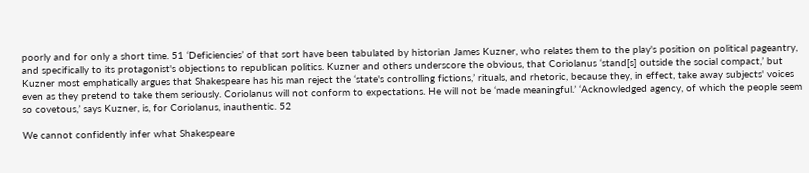poorly and for only a short time. 51 ‘Deficiencies’ of that sort have been tabulated by historian James Kuzner, who relates them to the play's position on political pageantry, and specifically to its protagonist's objections to republican politics. Kuzner and others underscore the obvious, that Coriolanus ‘stand[s] outside the social compact,’ but Kuzner most emphatically argues that Shakespeare has his man reject the ‘state's controlling fictions,’ rituals, and rhetoric, because they, in effect, take away subjects' voices even as they pretend to take them seriously. Coriolanus will not conform to expectations. He will not be ‘made meaningful.’ ‘Acknowledged agency, of which the people seem so covetous,’ says Kuzner, is, for Coriolanus, inauthentic. 52

We cannot confidently infer what Shakespeare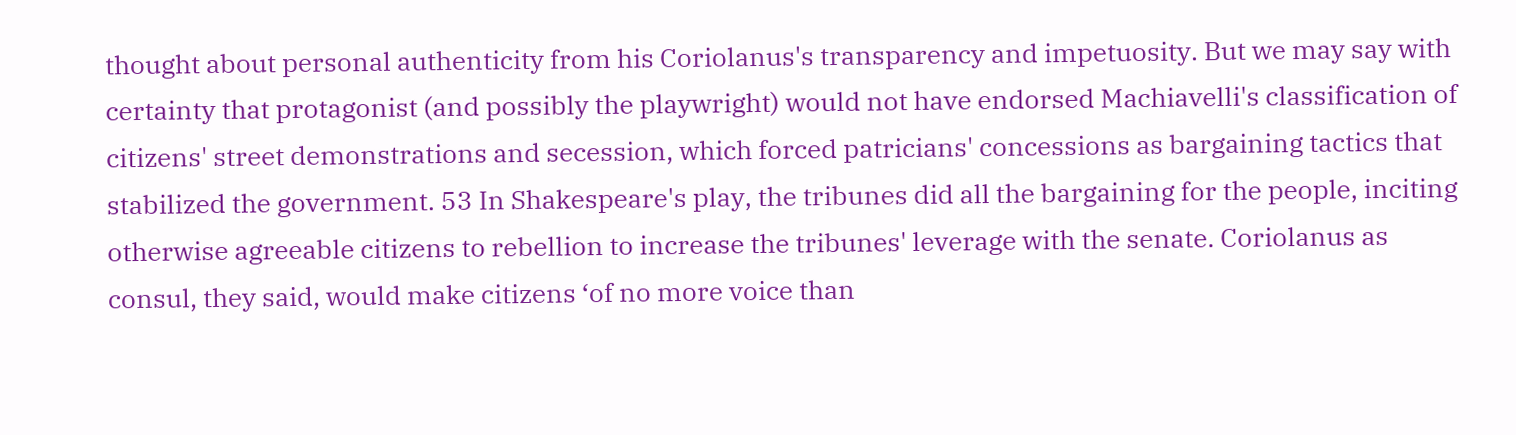thought about personal authenticity from his Coriolanus's transparency and impetuosity. But we may say with certainty that protagonist (and possibly the playwright) would not have endorsed Machiavelli's classification of citizens' street demonstrations and secession, which forced patricians' concessions as bargaining tactics that stabilized the government. 53 In Shakespeare's play, the tribunes did all the bargaining for the people, inciting otherwise agreeable citizens to rebellion to increase the tribunes' leverage with the senate. Coriolanus as consul, they said, would make citizens ‘of no more voice than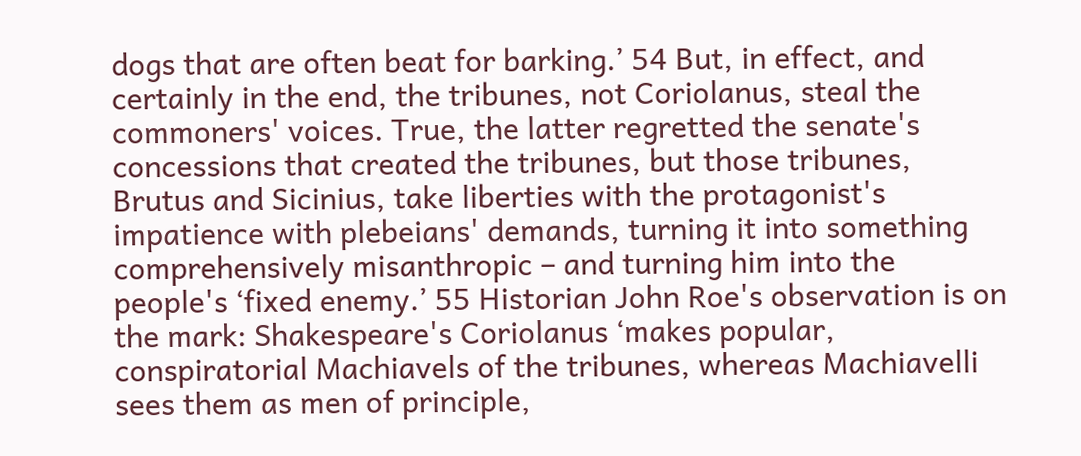dogs that are often beat for barking.’ 54 But, in effect, and certainly in the end, the tribunes, not Coriolanus, steal the commoners' voices. True, the latter regretted the senate's concessions that created the tribunes, but those tribunes, Brutus and Sicinius, take liberties with the protagonist's impatience with plebeians' demands, turning it into something comprehensively misanthropic – and turning him into the people's ‘fixed enemy.’ 55 Historian John Roe's observation is on the mark: Shakespeare's Coriolanus ‘makes popular, conspiratorial Machiavels of the tribunes, whereas Machiavelli sees them as men of principle,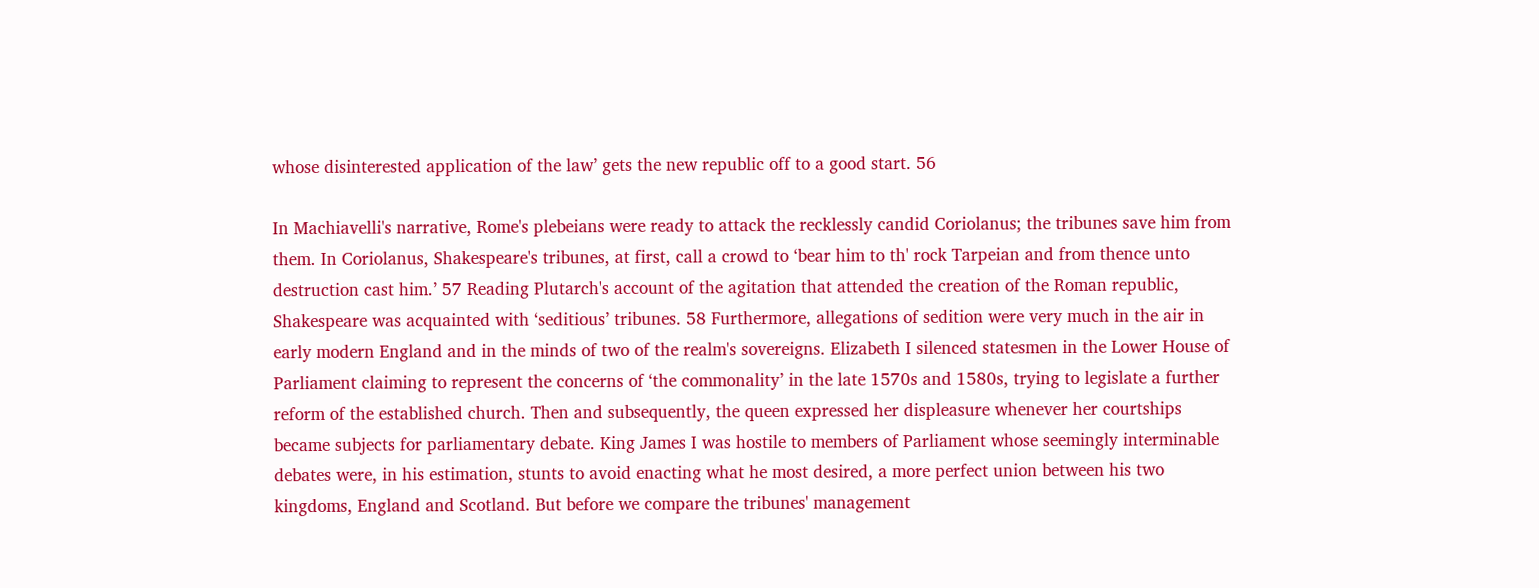whose disinterested application of the law’ gets the new republic off to a good start. 56

In Machiavelli's narrative, Rome's plebeians were ready to attack the recklessly candid Coriolanus; the tribunes save him from them. In Coriolanus, Shakespeare's tribunes, at first, call a crowd to ‘bear him to th' rock Tarpeian and from thence unto destruction cast him.’ 57 Reading Plutarch's account of the agitation that attended the creation of the Roman republic, Shakespeare was acquainted with ‘seditious’ tribunes. 58 Furthermore, allegations of sedition were very much in the air in early modern England and in the minds of two of the realm's sovereigns. Elizabeth I silenced statesmen in the Lower House of Parliament claiming to represent the concerns of ‘the commonality’ in the late 1570s and 1580s, trying to legislate a further reform of the established church. Then and subsequently, the queen expressed her displeasure whenever her courtships became subjects for parliamentary debate. King James I was hostile to members of Parliament whose seemingly interminable debates were, in his estimation, stunts to avoid enacting what he most desired, a more perfect union between his two kingdoms, England and Scotland. But before we compare the tribunes' management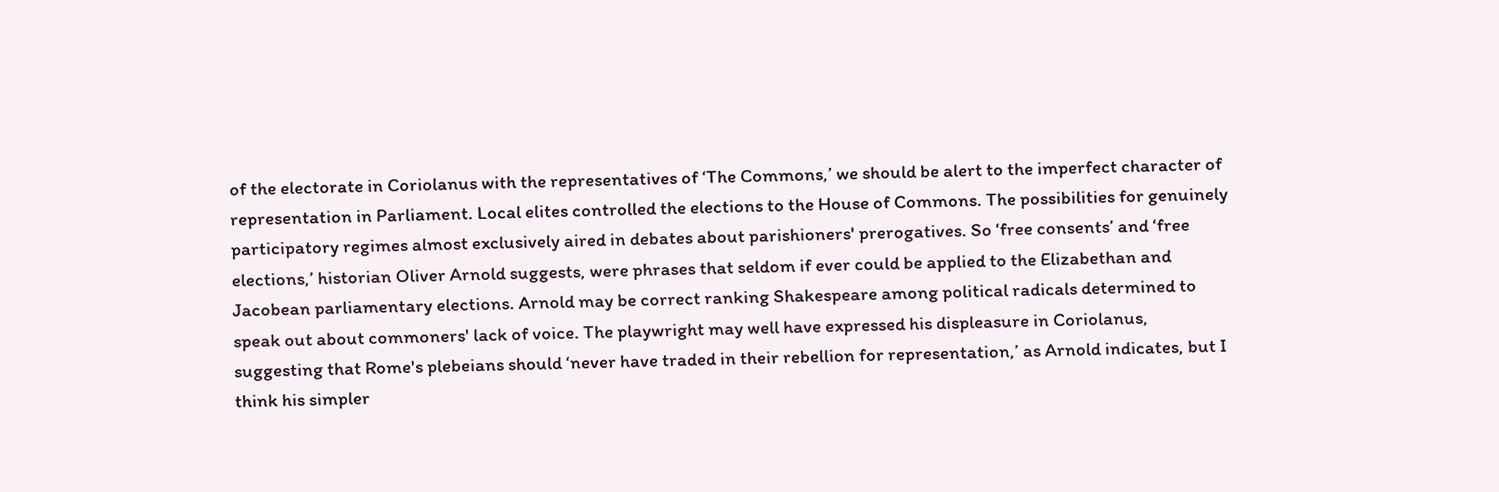of the electorate in Coriolanus with the representatives of ‘The Commons,’ we should be alert to the imperfect character of representation in Parliament. Local elites controlled the elections to the House of Commons. The possibilities for genuinely participatory regimes almost exclusively aired in debates about parishioners' prerogatives. So ‘free consents’ and ‘free elections,’ historian Oliver Arnold suggests, were phrases that seldom if ever could be applied to the Elizabethan and Jacobean parliamentary elections. Arnold may be correct ranking Shakespeare among political radicals determined to speak out about commoners' lack of voice. The playwright may well have expressed his displeasure in Coriolanus, suggesting that Rome's plebeians should ‘never have traded in their rebellion for representation,’ as Arnold indicates, but I think his simpler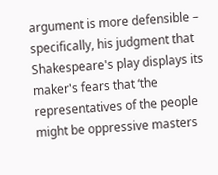argument is more defensible – specifically, his judgment that Shakespeare's play displays its maker's fears that ‘the representatives of the people might be oppressive masters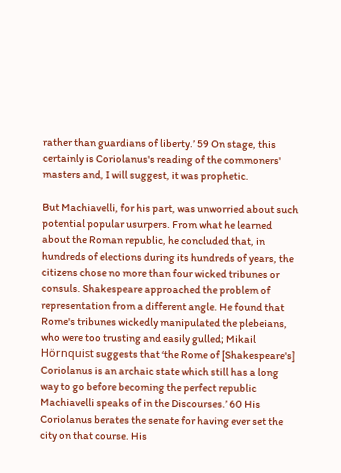rather than guardians of liberty.’ 59 On stage, this certainly is Coriolanus's reading of the commoners' masters and, I will suggest, it was prophetic.

But Machiavelli, for his part, was unworried about such potential popular usurpers. From what he learned about the Roman republic, he concluded that, in hundreds of elections during its hundreds of years, the citizens chose no more than four wicked tribunes or consuls. Shakespeare approached the problem of representation from a different angle. He found that Rome's tribunes wickedly manipulated the plebeians, who were too trusting and easily gulled; Mikail Hörnquist suggests that ‘the Rome of [Shakespeare's] Coriolanus is an archaic state which still has a long way to go before becoming the perfect republic Machiavelli speaks of in the Discourses.’ 60 His Coriolanus berates the senate for having ever set the city on that course. His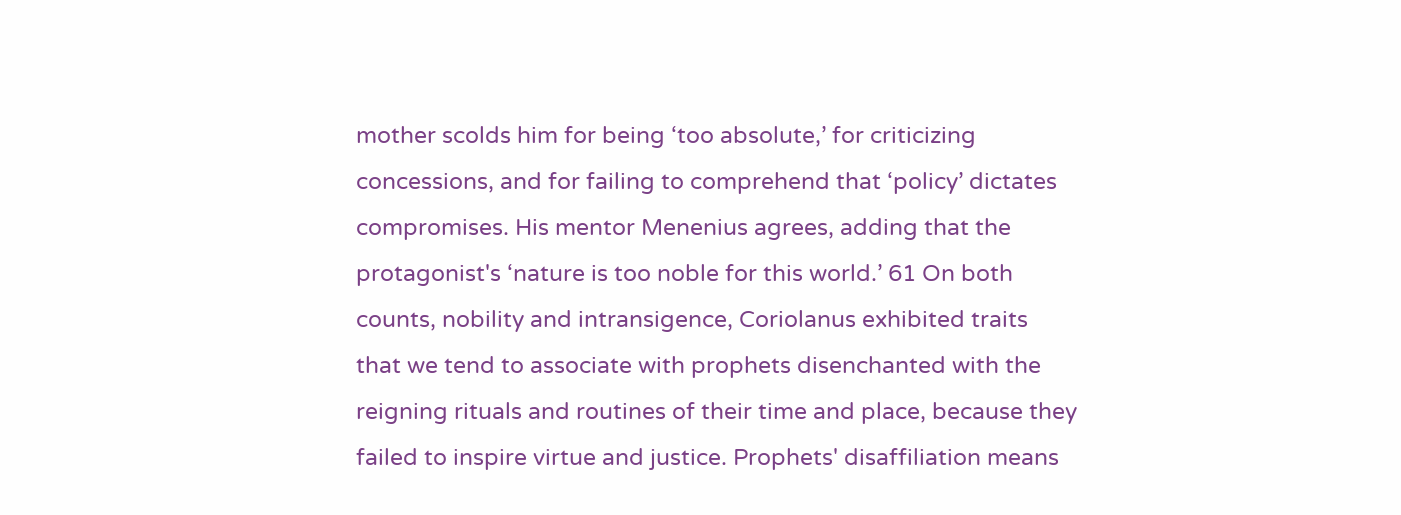mother scolds him for being ‘too absolute,’ for criticizing concessions, and for failing to comprehend that ‘policy’ dictates compromises. His mentor Menenius agrees, adding that the protagonist's ‘nature is too noble for this world.’ 61 On both counts, nobility and intransigence, Coriolanus exhibited traits that we tend to associate with prophets disenchanted with the reigning rituals and routines of their time and place, because they failed to inspire virtue and justice. Prophets' disaffiliation means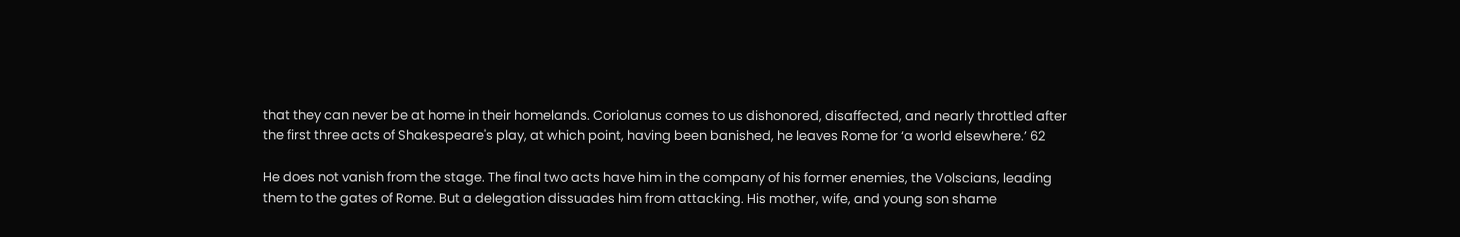that they can never be at home in their homelands. Coriolanus comes to us dishonored, disaffected, and nearly throttled after the first three acts of Shakespeare's play, at which point, having been banished, he leaves Rome for ‘a world elsewhere.’ 62

He does not vanish from the stage. The final two acts have him in the company of his former enemies, the Volscians, leading them to the gates of Rome. But a delegation dissuades him from attacking. His mother, wife, and young son shame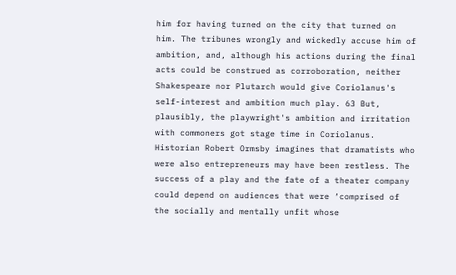him for having turned on the city that turned on him. The tribunes wrongly and wickedly accuse him of ambition, and, although his actions during the final acts could be construed as corroboration, neither Shakespeare nor Plutarch would give Coriolanus's self-interest and ambition much play. 63 But, plausibly, the playwright's ambition and irritation with commoners got stage time in Coriolanus. Historian Robert Ormsby imagines that dramatists who were also entrepreneurs may have been restless. The success of a play and the fate of a theater company could depend on audiences that were ‘comprised of the socially and mentally unfit whose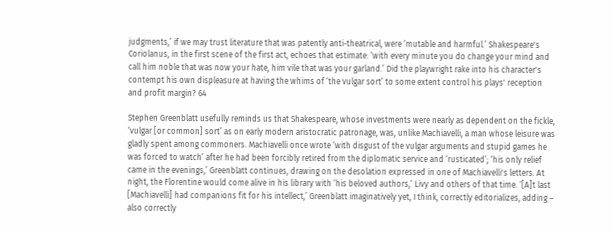judgments,’ if we may trust literature that was patently anti-theatrical, were ‘mutable and harmful.’ Shakespeare's Coriolanus, in the first scene of the first act, echoes that estimate: ‘with every minute you do change your mind and call him noble that was now your hate, him vile that was your garland.’ Did the playwright rake into his character's contempt his own displeasure at having the whims of ‘the vulgar sort’ to some extent control his plays' reception and profit margin? 64

Stephen Greenblatt usefully reminds us that Shakespeare, whose investments were nearly as dependent on the fickle, ‘vulgar [or common] sort’ as on early modern aristocratic patronage, was, unlike Machiavelli, a man whose leisure was gladly spent among commoners. Machiavelli once wrote ‘with disgust of the vulgar arguments and stupid games he was forced to watch’ after he had been forcibly retired from the diplomatic service and ‘rusticated’; ‘his only relief came in the evenings,’ Greenblatt continues, drawing on the desolation expressed in one of Machiavelli's letters. At night, the Florentine would come alive in his library with ‘his beloved authors,’ Livy and others of that time. ‘[A]t last [Machiavelli] had companions fit for his intellect,’ Greenblatt imaginatively yet, I think, correctly editorializes, adding – also correctly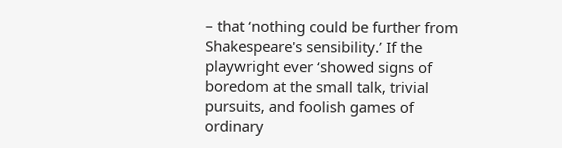– that ‘nothing could be further from Shakespeare's sensibility.’ If the playwright ever ‘showed signs of boredom at the small talk, trivial pursuits, and foolish games of ordinary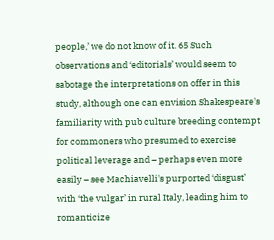people,’ we do not know of it. 65 Such observations and ‘editorials’ would seem to sabotage the interpretations on offer in this study, although one can envision Shakespeare's familiarity with pub culture breeding contempt for commoners who presumed to exercise political leverage and – perhaps even more easily – see Machiavelli's purported ‘disgust’ with ‘the vulgar’ in rural Italy, leading him to romanticize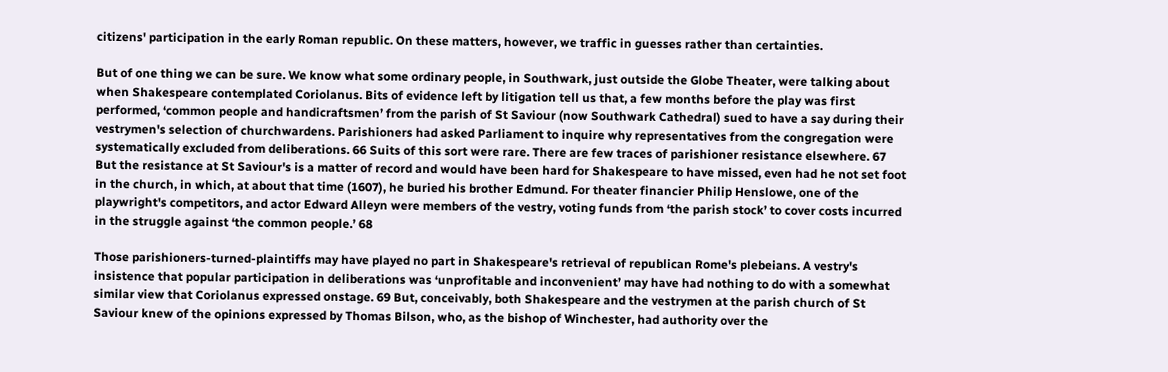citizens' participation in the early Roman republic. On these matters, however, we traffic in guesses rather than certainties.

But of one thing we can be sure. We know what some ordinary people, in Southwark, just outside the Globe Theater, were talking about when Shakespeare contemplated Coriolanus. Bits of evidence left by litigation tell us that, a few months before the play was first performed, ‘common people and handicraftsmen’ from the parish of St Saviour (now Southwark Cathedral) sued to have a say during their vestrymen's selection of churchwardens. Parishioners had asked Parliament to inquire why representatives from the congregation were systematically excluded from deliberations. 66 Suits of this sort were rare. There are few traces of parishioner resistance elsewhere. 67 But the resistance at St Saviour's is a matter of record and would have been hard for Shakespeare to have missed, even had he not set foot in the church, in which, at about that time (1607), he buried his brother Edmund. For theater financier Philip Henslowe, one of the playwright's competitors, and actor Edward Alleyn were members of the vestry, voting funds from ‘the parish stock’ to cover costs incurred in the struggle against ‘the common people.’ 68

Those parishioners-turned-plaintiffs may have played no part in Shakespeare's retrieval of republican Rome's plebeians. A vestry's insistence that popular participation in deliberations was ‘unprofitable and inconvenient’ may have had nothing to do with a somewhat similar view that Coriolanus expressed onstage. 69 But, conceivably, both Shakespeare and the vestrymen at the parish church of St Saviour knew of the opinions expressed by Thomas Bilson, who, as the bishop of Winchester, had authority over the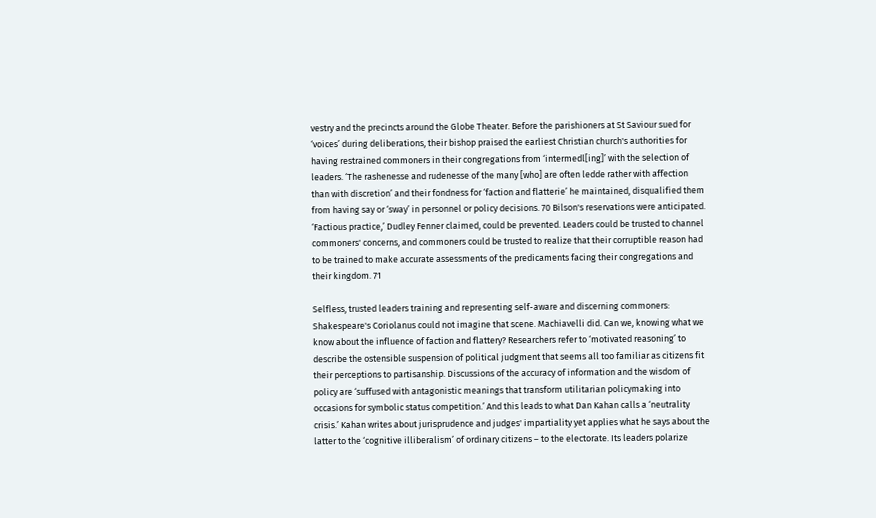vestry and the precincts around the Globe Theater. Before the parishioners at St Saviour sued for ‘voices’ during deliberations, their bishop praised the earliest Christian church's authorities for having restrained commoners in their congregations from ‘intermedl[ing]’ with the selection of leaders. ‘The rashenesse and rudenesse of the many [who] are often ledde rather with affection than with discretion’ and their fondness for ‘faction and flatterie’ he maintained, disqualified them from having say or ‘sway’ in personnel or policy decisions. 70 Bilson's reservations were anticipated. ‘Factious practice,’ Dudley Fenner claimed, could be prevented. Leaders could be trusted to channel commoners' concerns, and commoners could be trusted to realize that their corruptible reason had to be trained to make accurate assessments of the predicaments facing their congregations and their kingdom. 71

Selfless, trusted leaders training and representing self-aware and discerning commoners: Shakespeare's Coriolanus could not imagine that scene. Machiavelli did. Can we, knowing what we know about the influence of faction and flattery? Researchers refer to ‘motivated reasoning’ to describe the ostensible suspension of political judgment that seems all too familiar as citizens fit their perceptions to partisanship. Discussions of the accuracy of information and the wisdom of policy are ‘suffused with antagonistic meanings that transform utilitarian policymaking into occasions for symbolic status competition.’ And this leads to what Dan Kahan calls a ‘neutrality crisis.’ Kahan writes about jurisprudence and judges' impartiality yet applies what he says about the latter to the ‘cognitive illiberalism’ of ordinary citizens – to the electorate. Its leaders polarize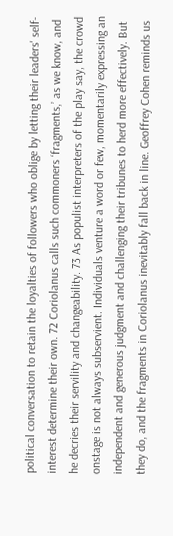political conversation to retain the loyalties of followers who oblige by letting their leaders' self-interest determine their own. 72 Coriolanus calls such commoners ‘fragments,’ as we know, and he decries their servility and changeability. 73 As populist interpreters of the play say, the crowd onstage is not always subservient. Individuals venture a word or few, momentarily expressing an independent and generous judgment and challenging their tribunes to herd more effectively. But they do, and the fragments in Coriolanus inevitably fall back in line. Geoffrey Cohen reminds us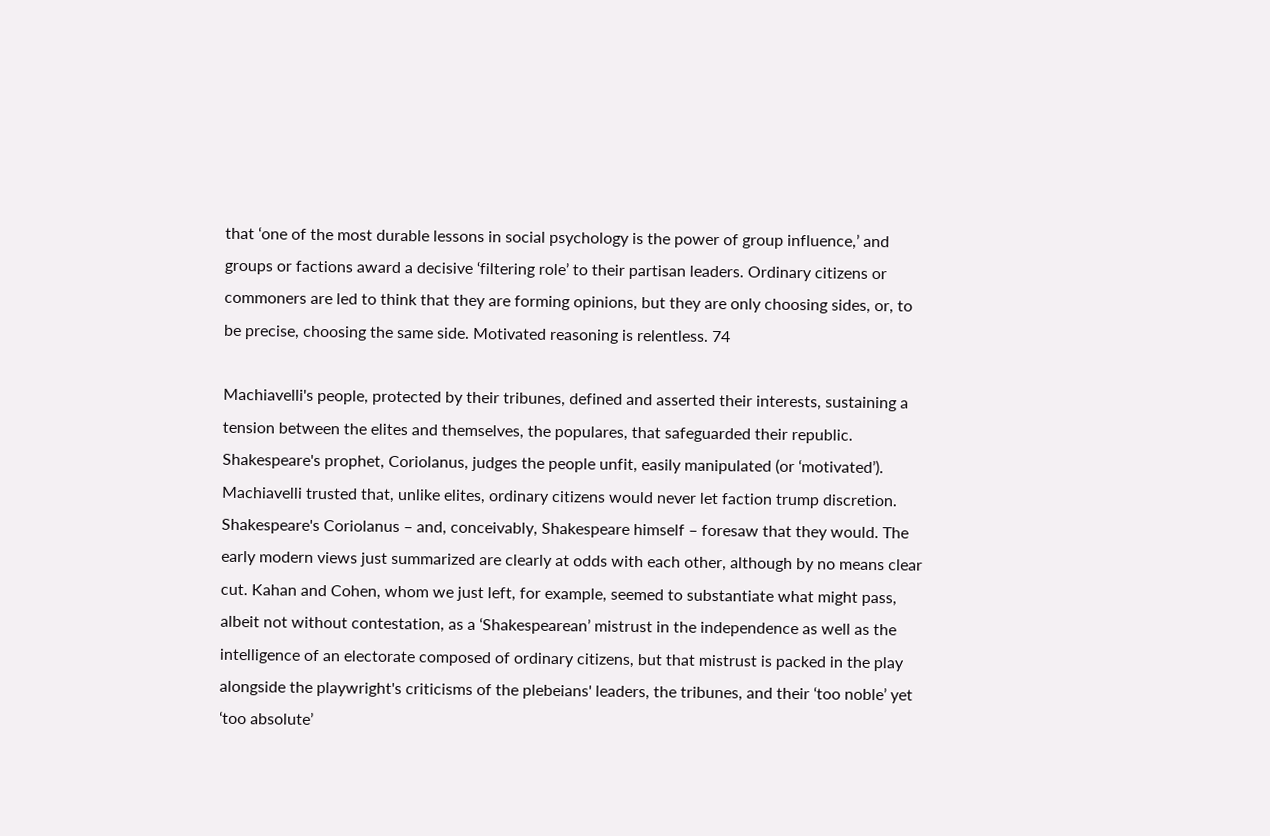that ‘one of the most durable lessons in social psychology is the power of group influence,’ and groups or factions award a decisive ‘filtering role’ to their partisan leaders. Ordinary citizens or commoners are led to think that they are forming opinions, but they are only choosing sides, or, to be precise, choosing the same side. Motivated reasoning is relentless. 74

Machiavelli's people, protected by their tribunes, defined and asserted their interests, sustaining a tension between the elites and themselves, the populares, that safeguarded their republic. Shakespeare's prophet, Coriolanus, judges the people unfit, easily manipulated (or ‘motivated’). Machiavelli trusted that, unlike elites, ordinary citizens would never let faction trump discretion. Shakespeare's Coriolanus – and, conceivably, Shakespeare himself – foresaw that they would. The early modern views just summarized are clearly at odds with each other, although by no means clear cut. Kahan and Cohen, whom we just left, for example, seemed to substantiate what might pass, albeit not without contestation, as a ‘Shakespearean’ mistrust in the independence as well as the intelligence of an electorate composed of ordinary citizens, but that mistrust is packed in the play alongside the playwright's criticisms of the plebeians' leaders, the tribunes, and their ‘too noble’ yet ‘too absolute’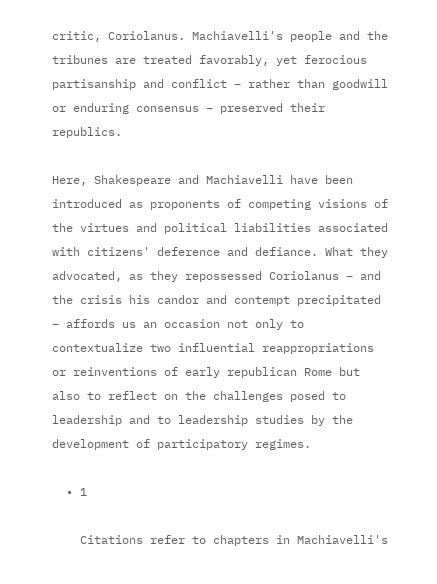critic, Coriolanus. Machiavelli's people and the tribunes are treated favorably, yet ferocious partisanship and conflict – rather than goodwill or enduring consensus – preserved their republics.

Here, Shakespeare and Machiavelli have been introduced as proponents of competing visions of the virtues and political liabilities associated with citizens' deference and defiance. What they advocated, as they repossessed Coriolanus – and the crisis his candor and contempt precipitated – affords us an occasion not only to contextualize two influential reappropriations or reinventions of early republican Rome but also to reflect on the challenges posed to leadership and to leadership studies by the development of participatory regimes.

  • 1

    Citations refer to chapters in Machiavelli's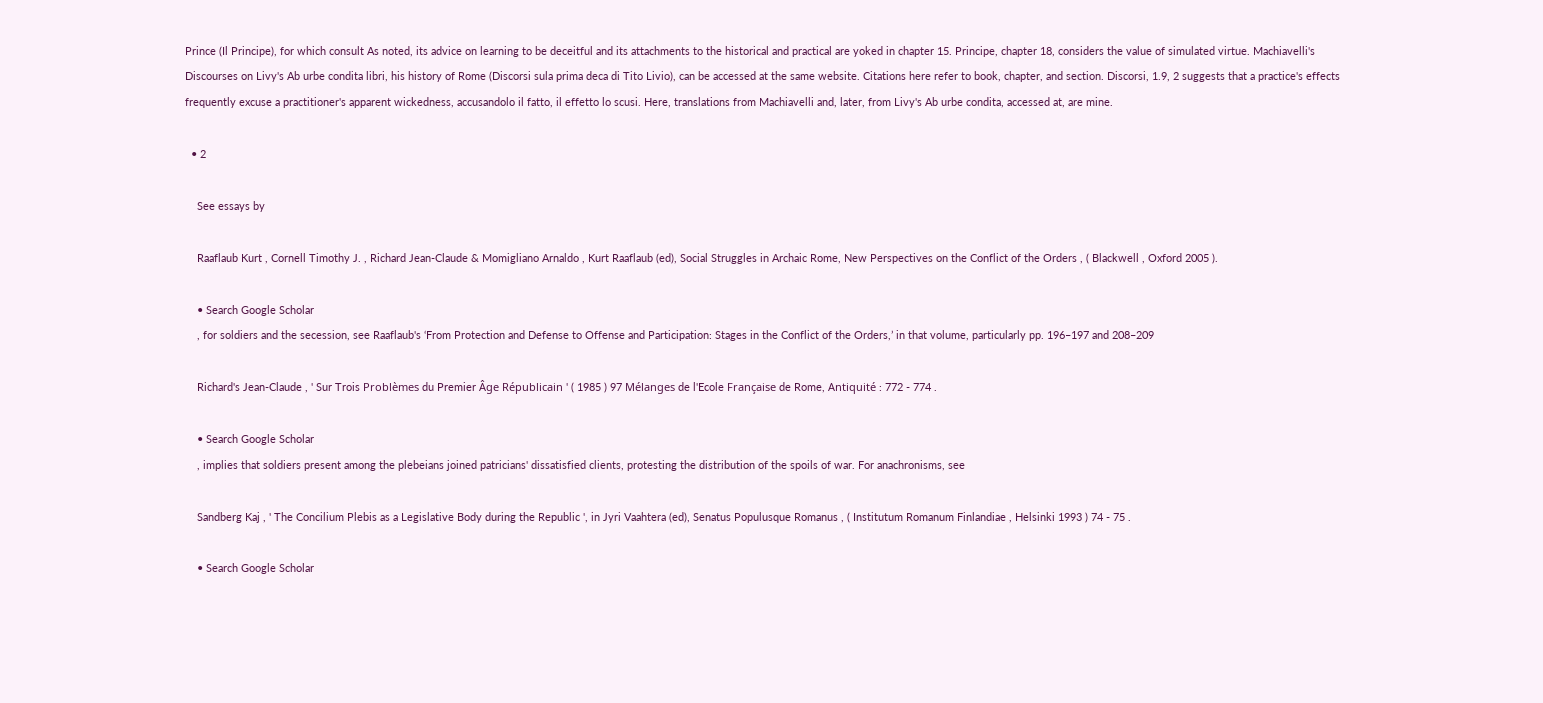Prince (Il Principe), for which consult As noted, its advice on learning to be deceitful and its attachments to the historical and practical are yoked in chapter 15. Principe, chapter 18, considers the value of simulated virtue. Machiavelli's Discourses on Livy's Ab urbe condita libri, his history of Rome (Discorsi sula prima deca di Tito Livio), can be accessed at the same website. Citations here refer to book, chapter, and section. Discorsi, 1.9, 2 suggests that a practice's effects frequently excuse a practitioner's apparent wickedness, accusandolo il fatto, il effetto lo scusi. Here, translations from Machiavelli and, later, from Livy's Ab urbe condita, accessed at, are mine.

  • 2

    See essays by

    Raaflaub Kurt , Cornell Timothy J. , Richard Jean-Claude & Momigliano Arnaldo , Kurt Raaflaub (ed), Social Struggles in Archaic Rome, New Perspectives on the Conflict of the Orders , ( Blackwell , Oxford 2005 ).

    • Search Google Scholar
    , for soldiers and the secession, see Raaflaub's ‘From Protection and Defense to Offense and Participation: Stages in the Conflict of the Orders,’ in that volume, particularly pp. 196–197 and 208–209

    Richard's Jean-Claude , ' Sur Trois Problèmes du Premier Âge Républicain ' ( 1985 ) 97 Mélanges de l'Ecole Française de Rome, Antiquité : 772 - 774 .

    • Search Google Scholar
    , implies that soldiers present among the plebeians joined patricians' dissatisfied clients, protesting the distribution of the spoils of war. For anachronisms, see

    Sandberg Kaj , ' The Concilium Plebis as a Legislative Body during the Republic ', in Jyri Vaahtera (ed), Senatus Populusque Romanus , ( Institutum Romanum Finlandiae , Helsinki 1993 ) 74 - 75 .

    • Search Google Scholar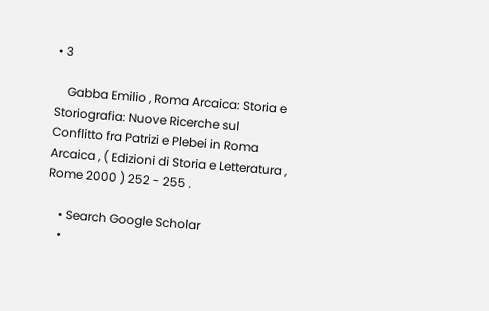• 3

    Gabba Emilio , Roma Arcaica: Storia e Storiografia: Nuove Ricerche sul Conflitto fra Patrizi e Plebei in Roma Arcaica , ( Edizioni di Storia e Letteratura , Rome 2000 ) 252 - 255 .

    • Search Google Scholar
    •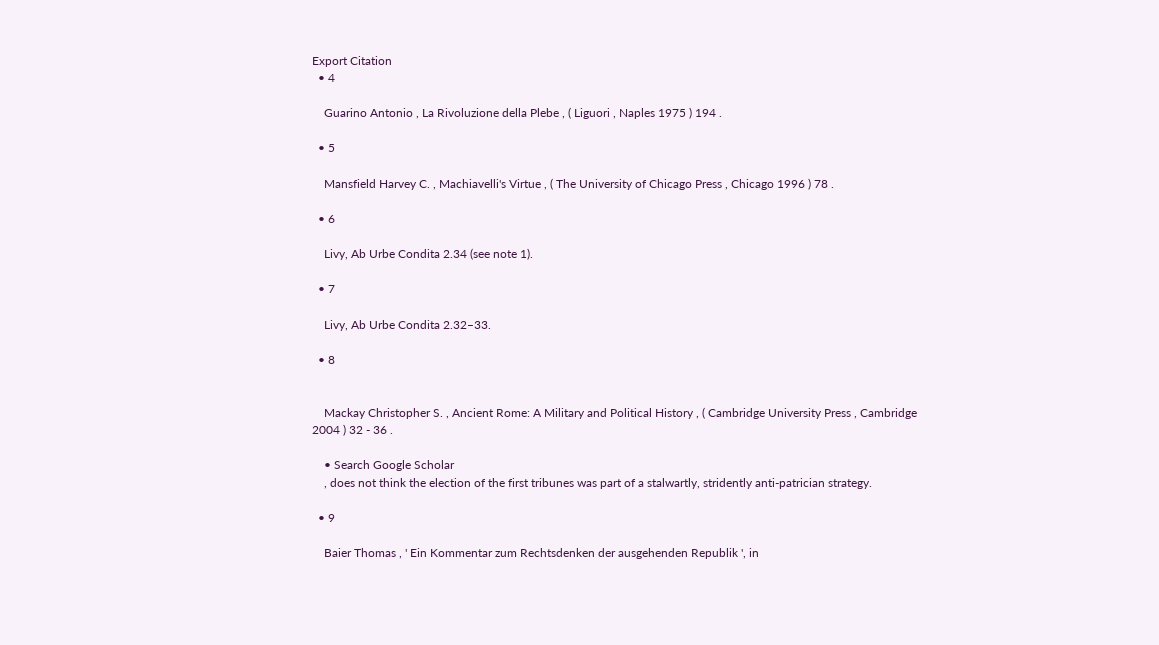Export Citation
  • 4

    Guarino Antonio , La Rivoluzione della Plebe , ( Liguori , Naples 1975 ) 194 .

  • 5

    Mansfield Harvey C. , Machiavelli's Virtue , ( The University of Chicago Press , Chicago 1996 ) 78 .

  • 6

    Livy, Ab Urbe Condita 2.34 (see note 1).

  • 7

    Livy, Ab Urbe Condita 2.32–33.

  • 8


    Mackay Christopher S. , Ancient Rome: A Military and Political History , ( Cambridge University Press , Cambridge 2004 ) 32 - 36 .

    • Search Google Scholar
    , does not think the election of the first tribunes was part of a stalwartly, stridently anti-patrician strategy.

  • 9

    Baier Thomas , ' Ein Kommentar zum Rechtsdenken der ausgehenden Republik ', in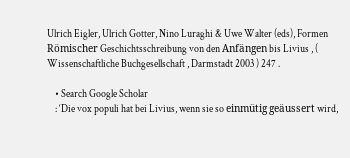Ulrich Eigler, Ulrich Gotter, Nino Luraghi & Uwe Walter (eds), Formen Römischer Geschichtsschreibung von den Anfängen bis Livius , ( Wissenschaftliche Buchgesellschaft , Darmstadt 2003 ) 247 .

    • Search Google Scholar
    : ‘Die vox populi hat bei Livius, wenn sie so einmütig geäussert wird,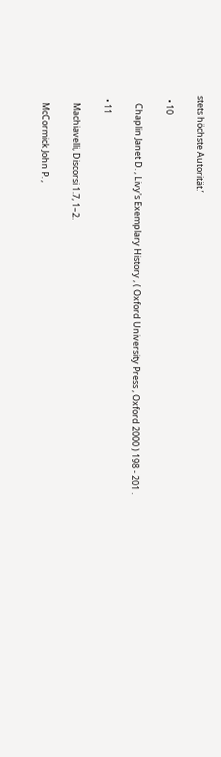stets höchste Autorität.’

  • 10

    Chaplin Janet D. , Livy's Exemplary History , ( Oxford University Press , Oxford 2000 ) 198 - 201 .

  • 11

    Machiavelli, Discorsi 1.7, 1–2.

    McCormick John P. ,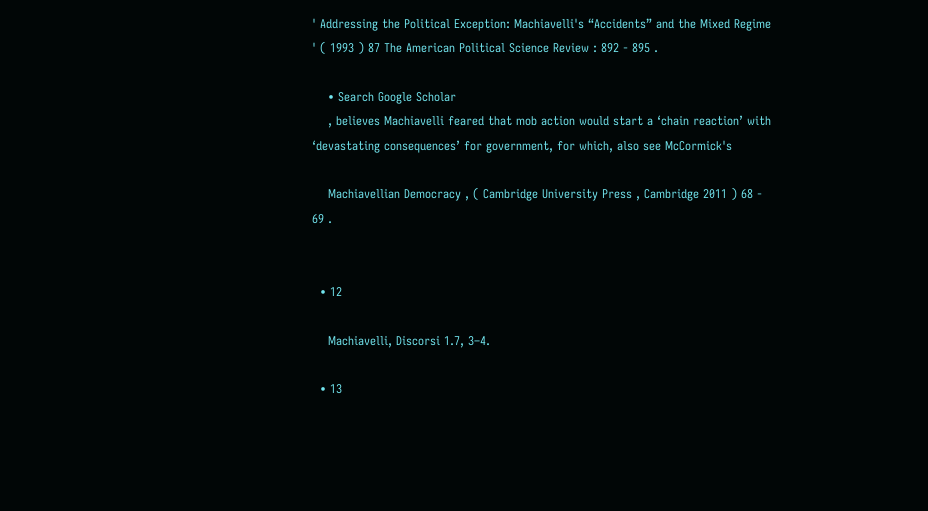' Addressing the Political Exception: Machiavelli's “Accidents” and the Mixed Regime ' ( 1993 ) 87 The American Political Science Review : 892 - 895 .

    • Search Google Scholar
    , believes Machiavelli feared that mob action would start a ‘chain reaction’ with ‘devastating consequences’ for government, for which, also see McCormick's

    Machiavellian Democracy , ( Cambridge University Press , Cambridge 2011 ) 68 - 69 .


  • 12

    Machiavelli, Discorsi 1.7, 3–4.

  • 13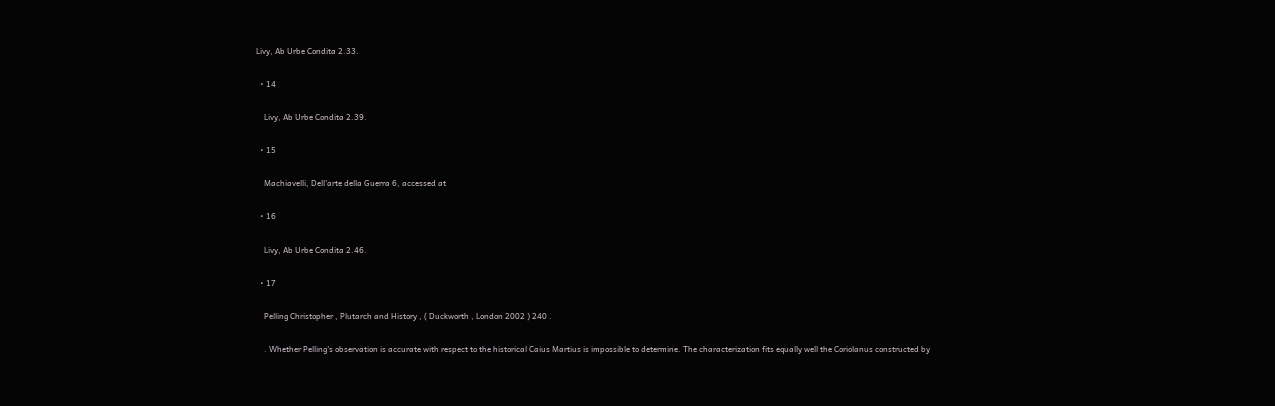Livy, Ab Urbe Condita 2.33.

  • 14

    Livy, Ab Urbe Condita 2.39.

  • 15

    Machiavelli, Dell'arte della Guerra 6, accessed at

  • 16

    Livy, Ab Urbe Condita 2.46.

  • 17

    Pelling Christopher , Plutarch and History , ( Duckworth , London 2002 ) 240 .

    . Whether Pelling's observation is accurate with respect to the historical Caius Martius is impossible to determine. The characterization fits equally well the Coriolanus constructed by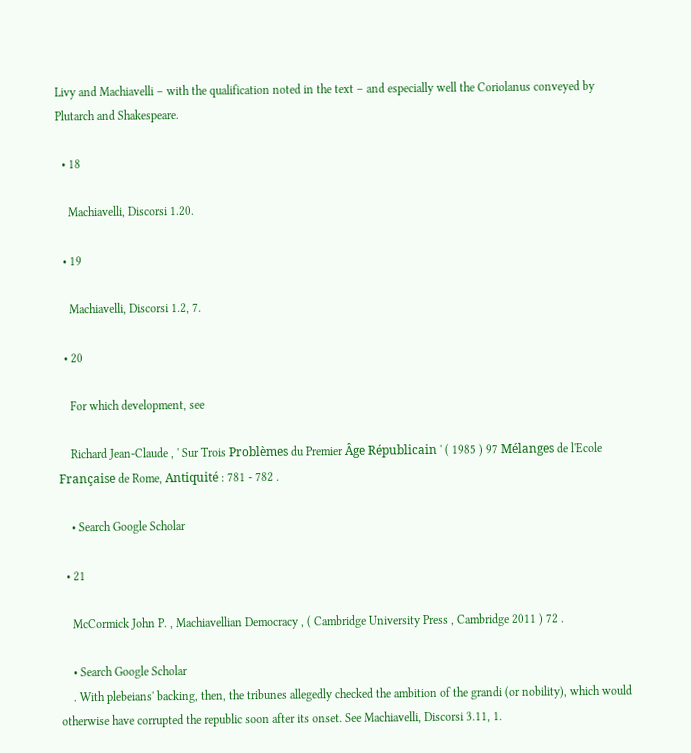Livy and Machiavelli – with the qualification noted in the text – and especially well the Coriolanus conveyed by Plutarch and Shakespeare.

  • 18

    Machiavelli, Discorsi 1.20.

  • 19

    Machiavelli, Discorsi 1.2, 7.

  • 20

    For which development, see

    Richard Jean-Claude , ' Sur Trois Problèmes du Premier Âge Républicain ' ( 1985 ) 97 Mélanges de l'Ecole Française de Rome, Antiquité : 781 - 782 .

    • Search Google Scholar

  • 21

    McCormick John P. , Machiavellian Democracy , ( Cambridge University Press , Cambridge 2011 ) 72 .

    • Search Google Scholar
    . With plebeians' backing, then, the tribunes allegedly checked the ambition of the grandi (or nobility), which would otherwise have corrupted the republic soon after its onset. See Machiavelli, Discorsi 3.11, 1.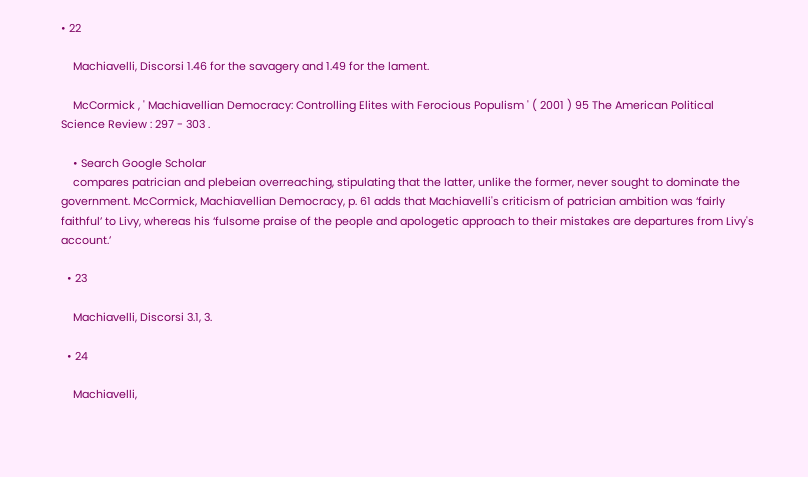• 22

    Machiavelli, Discorsi 1.46 for the savagery and 1.49 for the lament.

    McCormick , ' Machiavellian Democracy: Controlling Elites with Ferocious Populism ' ( 2001 ) 95 The American Political Science Review : 297 - 303 .

    • Search Google Scholar
    compares patrician and plebeian overreaching, stipulating that the latter, unlike the former, never sought to dominate the government. McCormick, Machiavellian Democracy, p. 61 adds that Machiavelli's criticism of patrician ambition was ‘fairly faithful’ to Livy, whereas his ‘fulsome praise of the people and apologetic approach to their mistakes are departures from Livy's account.’

  • 23

    Machiavelli, Discorsi 3.1, 3.

  • 24

    Machiavelli,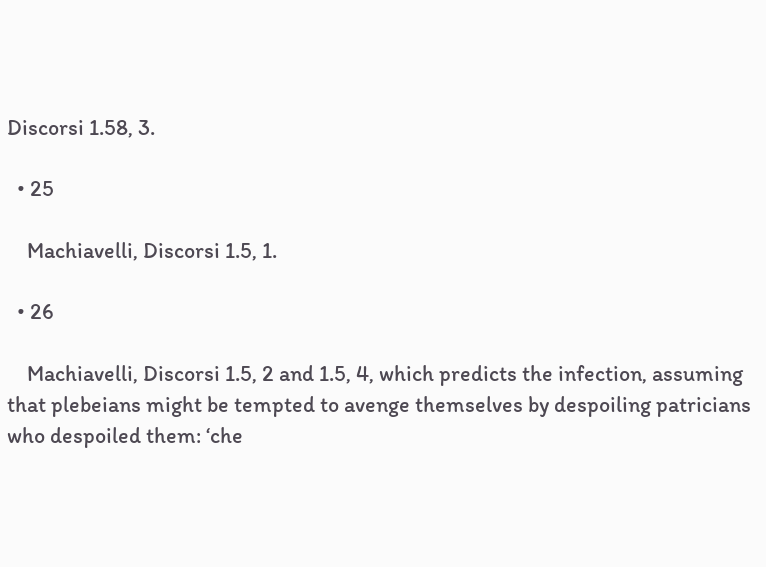Discorsi 1.58, 3.

  • 25

    Machiavelli, Discorsi 1.5, 1.

  • 26

    Machiavelli, Discorsi 1.5, 2 and 1.5, 4, which predicts the infection, assuming that plebeians might be tempted to avenge themselves by despoiling patricians who despoiled them: ‘che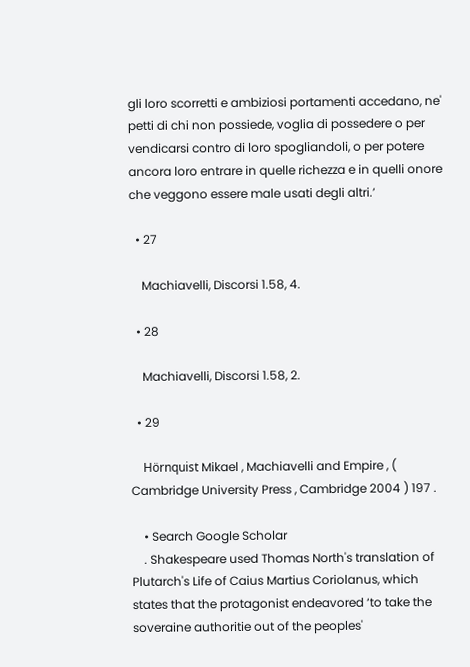gli loro scorretti e ambiziosi portamenti accedano, ne' petti di chi non possiede, voglia di possedere o per vendicarsi contro di loro spogliandoli, o per potere ancora loro entrare in quelle richezza e in quelli onore che veggono essere male usati degli altri.’

  • 27

    Machiavelli, Discorsi 1.58, 4.

  • 28

    Machiavelli, Discorsi 1.58, 2.

  • 29

    Hörnquist Mikael , Machiavelli and Empire , ( Cambridge University Press , Cambridge 2004 ) 197 .

    • Search Google Scholar
    . Shakespeare used Thomas North's translation of Plutarch's Life of Caius Martius Coriolanus, which states that the protagonist endeavored ‘to take the soveraine authoritie out of the peoples'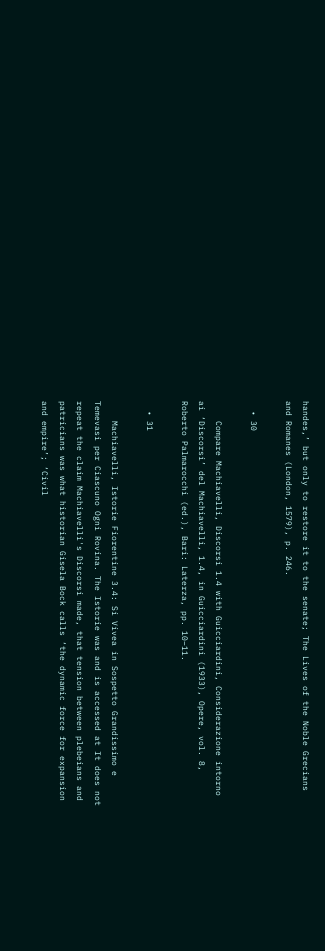handes,’ but only to restore it to the senate; The Lives of the Noble Grecians and Romanes (London, 1579), p. 246.

  • 30

    Compare Machiavelli, Discorsi 1.4 with Guicciardini, Considerazione intorno ai ‘Discorsi’ del Machiavelli, 1.4, in Guicciardini (1933), Opere, vol. 8, Roberto Palmarocchi (ed.), Bari: Laterza, pp. 10–11.

  • 31

    Machiavelli, Istorie Fiorentine 3.4: Si Vivea in Sospetto Grandissimo e Temevasi per Ciascuno Ogni Rovina. The Istorie was and is accessed at It does not repeat the claim Machiavelli's Discorsi made, that tension between plebeians and patricians was what historian Gisela Bock calls ‘the dynamic force for expansion and empire’; ‘Civil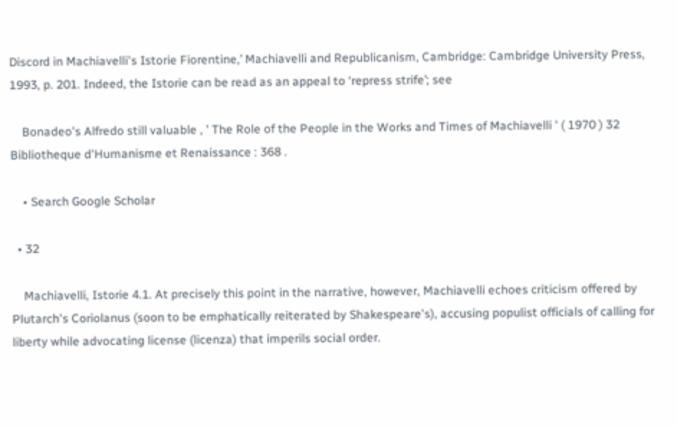Discord in Machiavelli's Istorie Fiorentine,’ Machiavelli and Republicanism, Cambridge: Cambridge University Press, 1993, p. 201. Indeed, the Istorie can be read as an appeal to ‘repress strife’; see

    Bonadeo's Alfredo still valuable , ' The Role of the People in the Works and Times of Machiavelli ' ( 1970 ) 32 Bibliotheque d'Humanisme et Renaissance : 368 .

    • Search Google Scholar

  • 32

    Machiavelli, Istorie 4.1. At precisely this point in the narrative, however, Machiavelli echoes criticism offered by Plutarch's Coriolanus (soon to be emphatically reiterated by Shakespeare's), accusing populist officials of calling for liberty while advocating license (licenza) that imperils social order.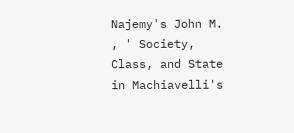Najemy's John M. , ' Society, Class, and State in Machiavelli's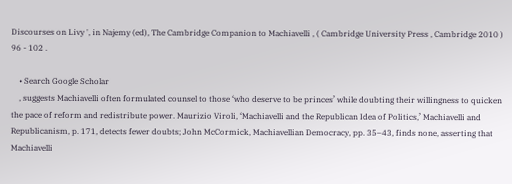Discourses on Livy ', in Najemy (ed), The Cambridge Companion to Machiavelli , ( Cambridge University Press , Cambridge 2010 ) 96 - 102 .

    • Search Google Scholar
    , suggests Machiavelli often formulated counsel to those ‘who deserve to be princes’ while doubting their willingness to quicken the pace of reform and redistribute power. Maurizio Viroli, ‘Machiavelli and the Republican Idea of Politics,’ Machiavelli and Republicanism, p. 171, detects fewer doubts; John McCormick, Machiavellian Democracy, pp. 35–43, finds none, asserting that Machiavelli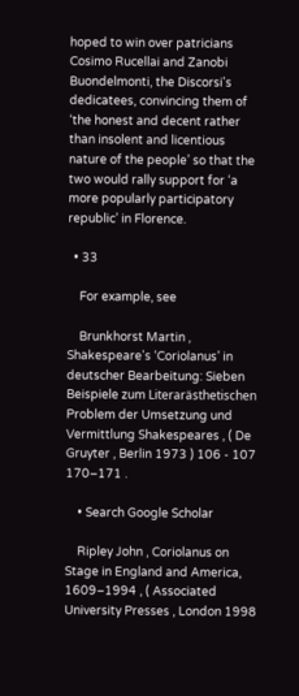hoped to win over patricians Cosimo Rucellai and Zanobi Buondelmonti, the Discorsi's dedicatees, convincing them of ‘the honest and decent rather than insolent and licentious nature of the people’ so that the two would rally support for ‘a more popularly participatory republic’ in Florence.

  • 33

    For example, see

    Brunkhorst Martin , Shakespeare's ‘Coriolanus’ in deutscher Bearbeitung: Sieben Beispiele zum Literarästhetischen Problem der Umsetzung und Vermittlung Shakespeares , ( De Gruyter , Berlin 1973 ) 106 - 107 170–171 .

    • Search Google Scholar

    Ripley John , Coriolanus on Stage in England and America, 1609–1994 , ( Associated University Presses , London 1998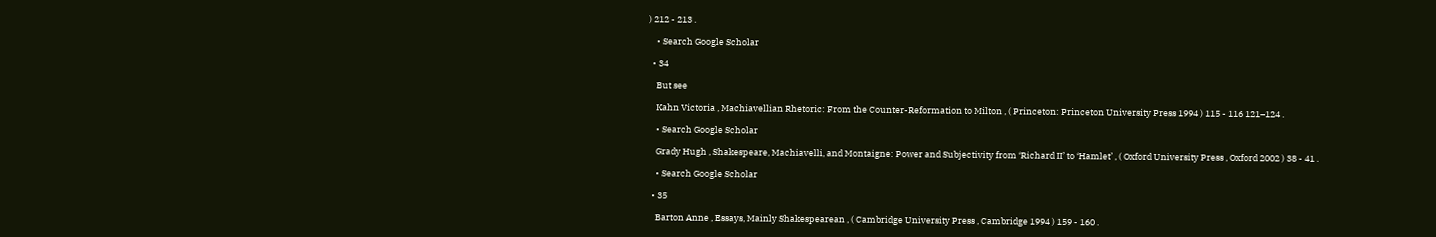) 212 - 213 .

    • Search Google Scholar

  • 34

    But see

    Kahn Victoria , Machiavellian Rhetoric: From the Counter-Reformation to Milton , ( Princeton: Princeton University Press 1994 ) 115 - 116 121–124 .

    • Search Google Scholar

    Grady Hugh , Shakespeare, Machiavelli, and Montaigne: Power and Subjectivity from ‘Richard II’ to ‘Hamlet’ , ( Oxford University Press , Oxford 2002 ) 38 - 41 .

    • Search Google Scholar

  • 35

    Barton Anne , Essays, Mainly Shakespearean , ( Cambridge University Press , Cambridge 1994 ) 159 - 160 .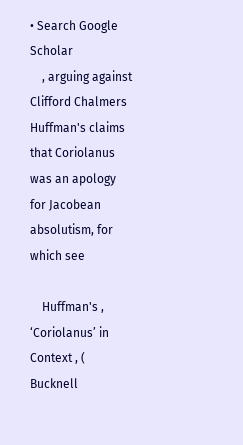• Search Google Scholar
    , arguing against Clifford Chalmers Huffman's claims that Coriolanus was an apology for Jacobean absolutism, for which see

    Huffman's , ‘Coriolanus’ in Context , ( Bucknell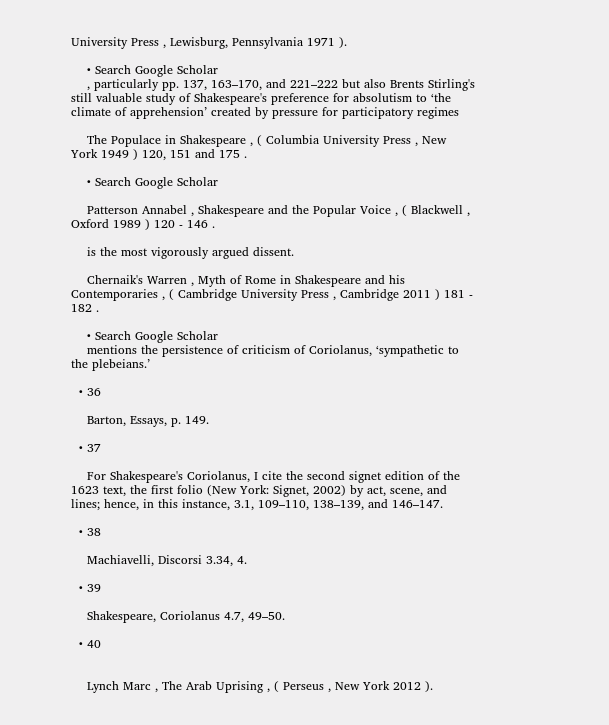University Press , Lewisburg, Pennsylvania 1971 ).

    • Search Google Scholar
    , particularly pp. 137, 163–170, and 221–222 but also Brents Stirling's still valuable study of Shakespeare's preference for absolutism to ‘the climate of apprehension’ created by pressure for participatory regimes

    The Populace in Shakespeare , ( Columbia University Press , New York 1949 ) 120, 151 and 175 .

    • Search Google Scholar

    Patterson Annabel , Shakespeare and the Popular Voice , ( Blackwell , Oxford 1989 ) 120 - 146 .

    is the most vigorously argued dissent.

    Chernaik's Warren , Myth of Rome in Shakespeare and his Contemporaries , ( Cambridge University Press , Cambridge 2011 ) 181 - 182 .

    • Search Google Scholar
    mentions the persistence of criticism of Coriolanus, ‘sympathetic to the plebeians.’

  • 36

    Barton, Essays, p. 149.

  • 37

    For Shakespeare's Coriolanus, I cite the second signet edition of the 1623 text, the first folio (New York: Signet, 2002) by act, scene, and lines; hence, in this instance, 3.1, 109–110, 138–139, and 146–147.

  • 38

    Machiavelli, Discorsi 3.34, 4.

  • 39

    Shakespeare, Coriolanus 4.7, 49–50.

  • 40


    Lynch Marc , The Arab Uprising , ( Perseus , New York 2012 ).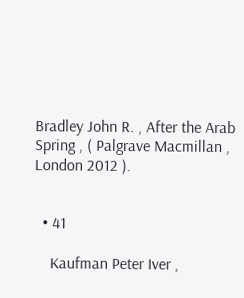Bradley John R. , After the Arab Spring , ( Palgrave Macmillan , London 2012 ).


  • 41

    Kaufman Peter Iver ,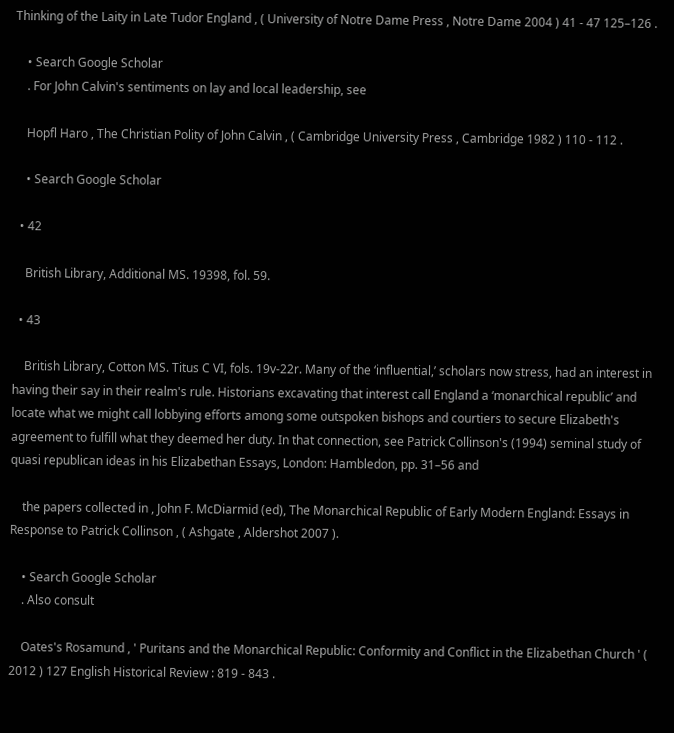Thinking of the Laity in Late Tudor England , ( University of Notre Dame Press , Notre Dame 2004 ) 41 - 47 125–126 .

    • Search Google Scholar
    . For John Calvin's sentiments on lay and local leadership, see

    Hopfl Haro , The Christian Polity of John Calvin , ( Cambridge University Press , Cambridge 1982 ) 110 - 112 .

    • Search Google Scholar

  • 42

    British Library, Additional MS. 19398, fol. 59.

  • 43

    British Library, Cotton MS. Titus C VI, fols. 19v-22r. Many of the ‘influential,’ scholars now stress, had an interest in having their say in their realm's rule. Historians excavating that interest call England a ‘monarchical republic’ and locate what we might call lobbying efforts among some outspoken bishops and courtiers to secure Elizabeth's agreement to fulfill what they deemed her duty. In that connection, see Patrick Collinson's (1994) seminal study of quasi republican ideas in his Elizabethan Essays, London: Hambledon, pp. 31–56 and

    the papers collected in , John F. McDiarmid (ed), The Monarchical Republic of Early Modern England: Essays in Response to Patrick Collinson , ( Ashgate , Aldershot 2007 ).

    • Search Google Scholar
    . Also consult

    Oates's Rosamund , ' Puritans and the Monarchical Republic: Conformity and Conflict in the Elizabethan Church ' ( 2012 ) 127 English Historical Review : 819 - 843 .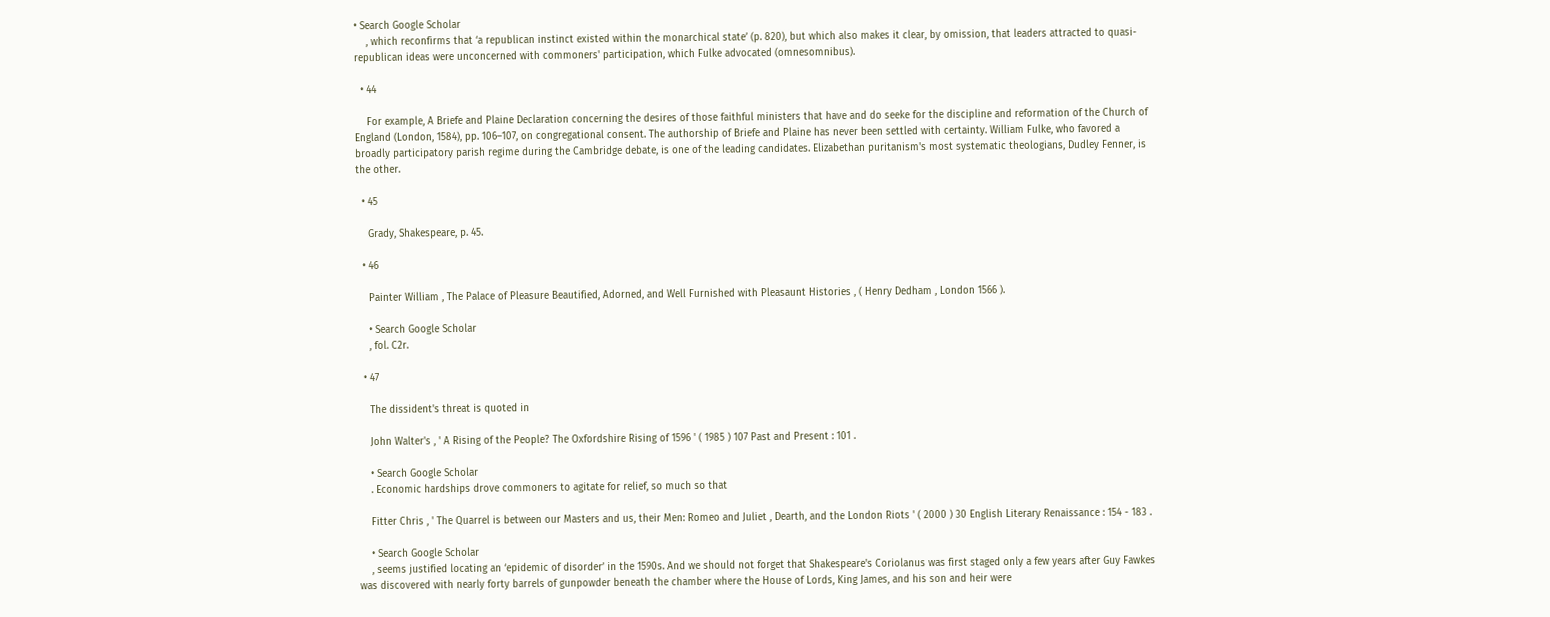• Search Google Scholar
    , which reconfirms that ‘a republican instinct existed within the monarchical state’ (p. 820), but which also makes it clear, by omission, that leaders attracted to quasi-republican ideas were unconcerned with commoners' participation, which Fulke advocated (omnesomnibus).

  • 44

    For example, A Briefe and Plaine Declaration concerning the desires of those faithful ministers that have and do seeke for the discipline and reformation of the Church of England (London, 1584), pp. 106–107, on congregational consent. The authorship of Briefe and Plaine has never been settled with certainty. William Fulke, who favored a broadly participatory parish regime during the Cambridge debate, is one of the leading candidates. Elizabethan puritanism's most systematic theologians, Dudley Fenner, is the other.

  • 45

    Grady, Shakespeare, p. 45.

  • 46

    Painter William , The Palace of Pleasure Beautified, Adorned, and Well Furnished with Pleasaunt Histories , ( Henry Dedham , London 1566 ).

    • Search Google Scholar
    , fol. C2r.

  • 47

    The dissident's threat is quoted in

    John Walter's , ' A Rising of the People? The Oxfordshire Rising of 1596 ' ( 1985 ) 107 Past and Present : 101 .

    • Search Google Scholar
    . Economic hardships drove commoners to agitate for relief, so much so that

    Fitter Chris , ' The Quarrel is between our Masters and us, their Men: Romeo and Juliet , Dearth, and the London Riots ' ( 2000 ) 30 English Literary Renaissance : 154 - 183 .

    • Search Google Scholar
    , seems justified locating an ‘epidemic of disorder’ in the 1590s. And we should not forget that Shakespeare's Coriolanus was first staged only a few years after Guy Fawkes was discovered with nearly forty barrels of gunpowder beneath the chamber where the House of Lords, King James, and his son and heir were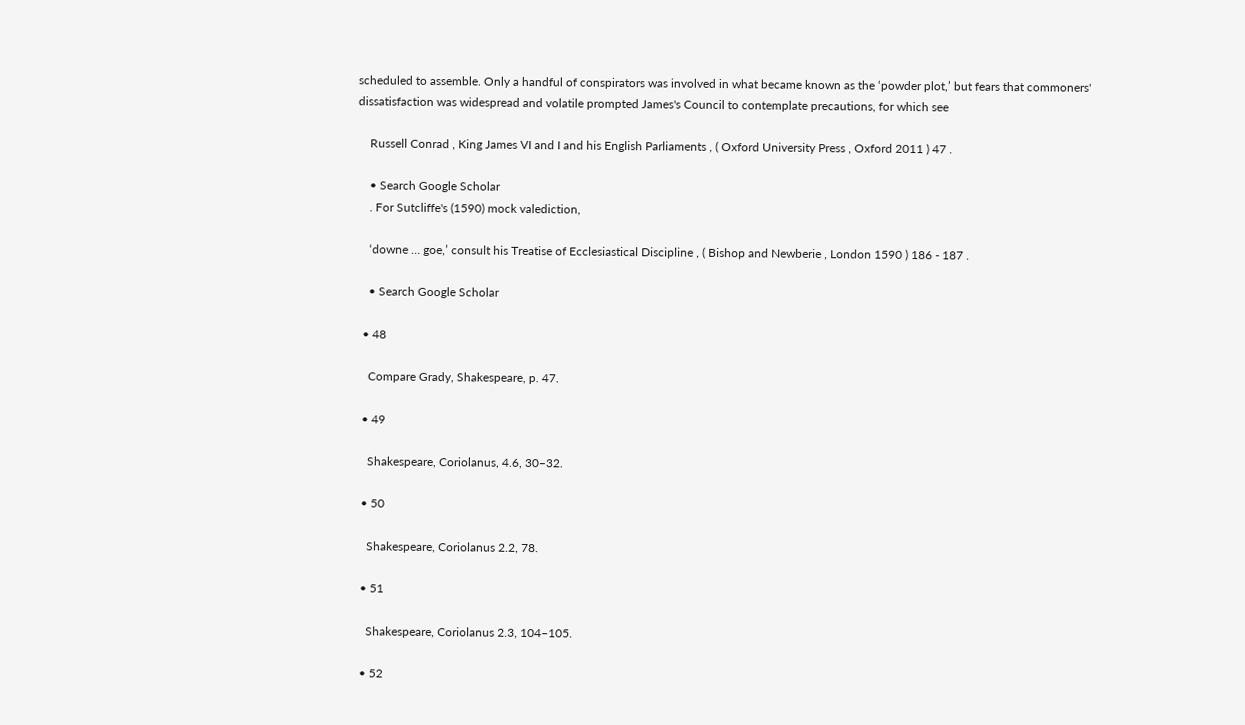scheduled to assemble. Only a handful of conspirators was involved in what became known as the ‘powder plot,’ but fears that commoners' dissatisfaction was widespread and volatile prompted James's Council to contemplate precautions, for which see

    Russell Conrad , King James VI and I and his English Parliaments , ( Oxford University Press , Oxford 2011 ) 47 .

    • Search Google Scholar
    . For Sutcliffe's (1590) mock valediction,

    ‘downe … goe,’ consult his Treatise of Ecclesiastical Discipline , ( Bishop and Newberie , London 1590 ) 186 - 187 .

    • Search Google Scholar

  • 48

    Compare Grady, Shakespeare, p. 47.

  • 49

    Shakespeare, Coriolanus, 4.6, 30–32.

  • 50

    Shakespeare, Coriolanus 2.2, 78.

  • 51

    Shakespeare, Coriolanus 2.3, 104–105.

  • 52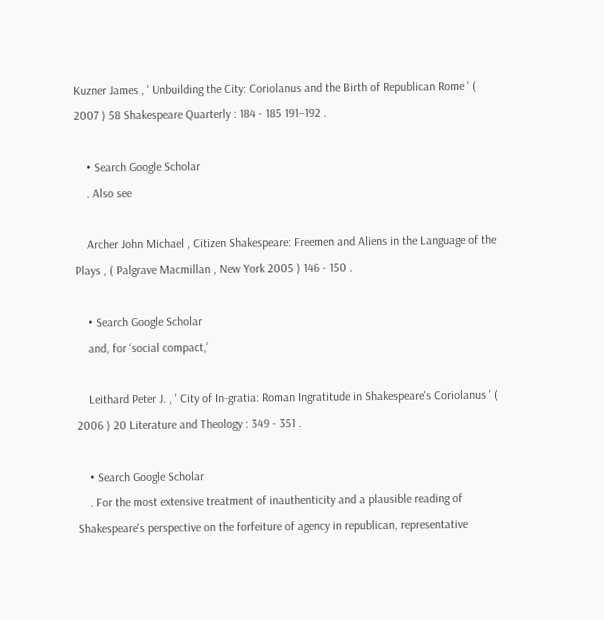Kuzner James , ' Unbuilding the City: Coriolanus and the Birth of Republican Rome ' ( 2007 ) 58 Shakespeare Quarterly : 184 - 185 191–192 .

    • Search Google Scholar
    . Also see

    Archer John Michael , Citizen Shakespeare: Freemen and Aliens in the Language of the Plays , ( Palgrave Macmillan , New York 2005 ) 146 - 150 .

    • Search Google Scholar
    and, for ‘social compact,’

    Leithard Peter J. , ' City of In-gratia: Roman Ingratitude in Shakespeare's Coriolanus ' ( 2006 ) 20 Literature and Theology : 349 - 351 .

    • Search Google Scholar
    . For the most extensive treatment of inauthenticity and a plausible reading of Shakespeare's perspective on the forfeiture of agency in republican, representative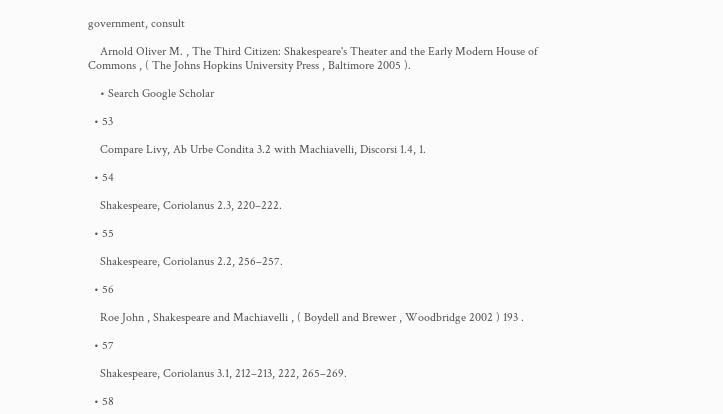government, consult

    Arnold Oliver M. , The Third Citizen: Shakespeare's Theater and the Early Modern House of Commons , ( The Johns Hopkins University Press , Baltimore 2005 ).

    • Search Google Scholar

  • 53

    Compare Livy, Ab Urbe Condita 3.2 with Machiavelli, Discorsi 1.4, 1.

  • 54

    Shakespeare, Coriolanus 2.3, 220–222.

  • 55

    Shakespeare, Coriolanus 2.2, 256–257.

  • 56

    Roe John , Shakespeare and Machiavelli , ( Boydell and Brewer , Woodbridge 2002 ) 193 .

  • 57

    Shakespeare, Coriolanus 3.1, 212–213, 222, 265–269.

  • 58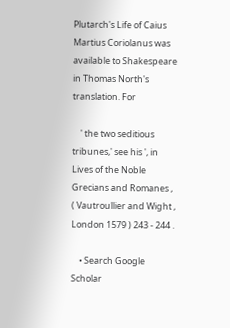Plutarch's Life of Caius Martius Coriolanus was available to Shakespeare in Thomas North's translation. For

    ' the two seditious tribunes,' see his ', in Lives of the Noble Grecians and Romanes , ( Vautroullier and Wight , London 1579 ) 243 - 244 .

    • Search Google Scholar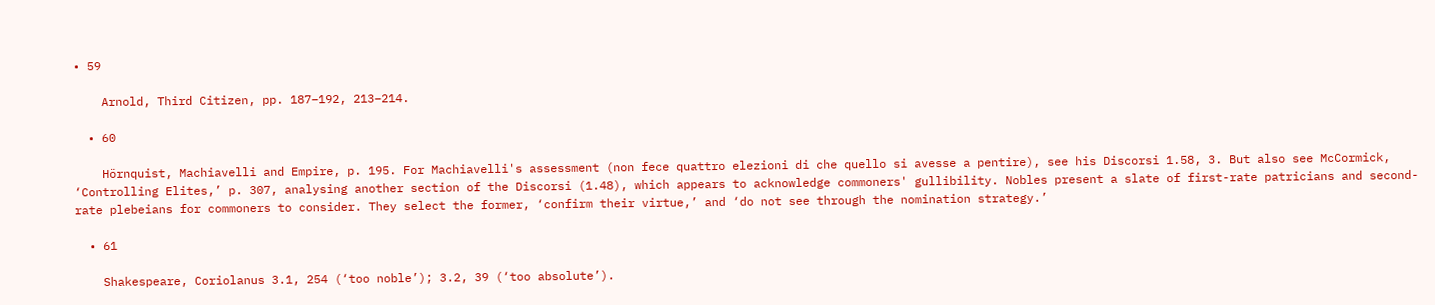• 59

    Arnold, Third Citizen, pp. 187–192, 213–214.

  • 60

    Hörnquist, Machiavelli and Empire, p. 195. For Machiavelli's assessment (non fece quattro elezioni di che quello si avesse a pentire), see his Discorsi 1.58, 3. But also see McCormick, ‘Controlling Elites,’ p. 307, analysing another section of the Discorsi (1.48), which appears to acknowledge commoners' gullibility. Nobles present a slate of first-rate patricians and second-rate plebeians for commoners to consider. They select the former, ‘confirm their virtue,’ and ‘do not see through the nomination strategy.’

  • 61

    Shakespeare, Coriolanus 3.1, 254 (‘too noble’); 3.2, 39 (‘too absolute’).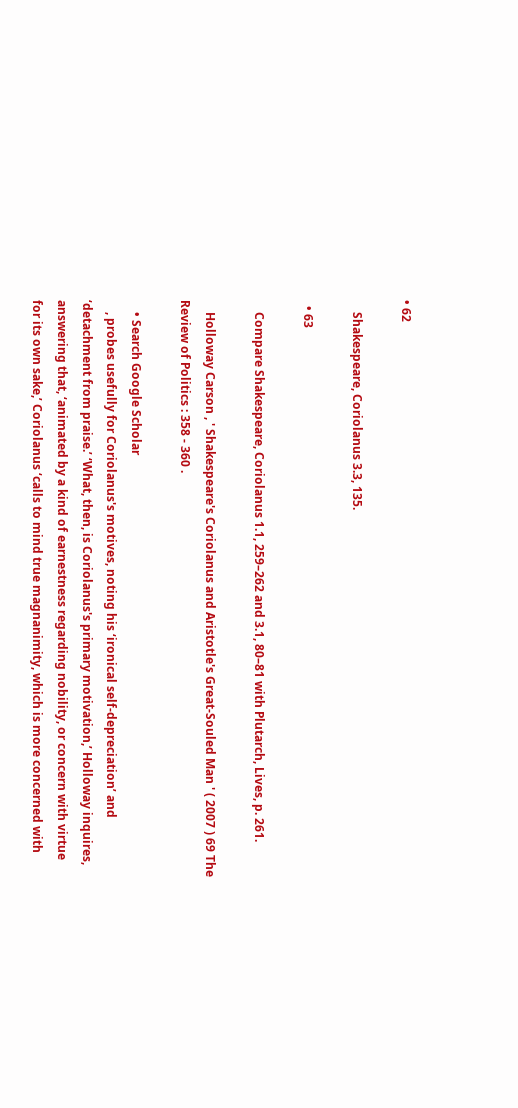• 62

    Shakespeare, Coriolanus 3.3, 135.

  • 63

    Compare Shakespeare, Coriolanus 1.1, 259–262 and 3.1, 80–81 with Plutarch, Lives, p. 261.

    Holloway Carson , ' Shakespeare's Coriolanus and Aristotle's Great-Souled Man ' ( 2007 ) 69 The Review of Politics : 358 - 360 .

    • Search Google Scholar
    , probes usefully for Coriolanus's motives, noting his ‘ironical self-depreciation’ and ‘detachment from praise.’ ‘What, then, is Coriolanus's primary motivation,’ Holloway inquires, answering that, ‘animated by a kind of earnestness regarding nobility, or concern with virtue for its own sake,’ Coriolanus ‘calls to mind true magnanimity, which is more concerned with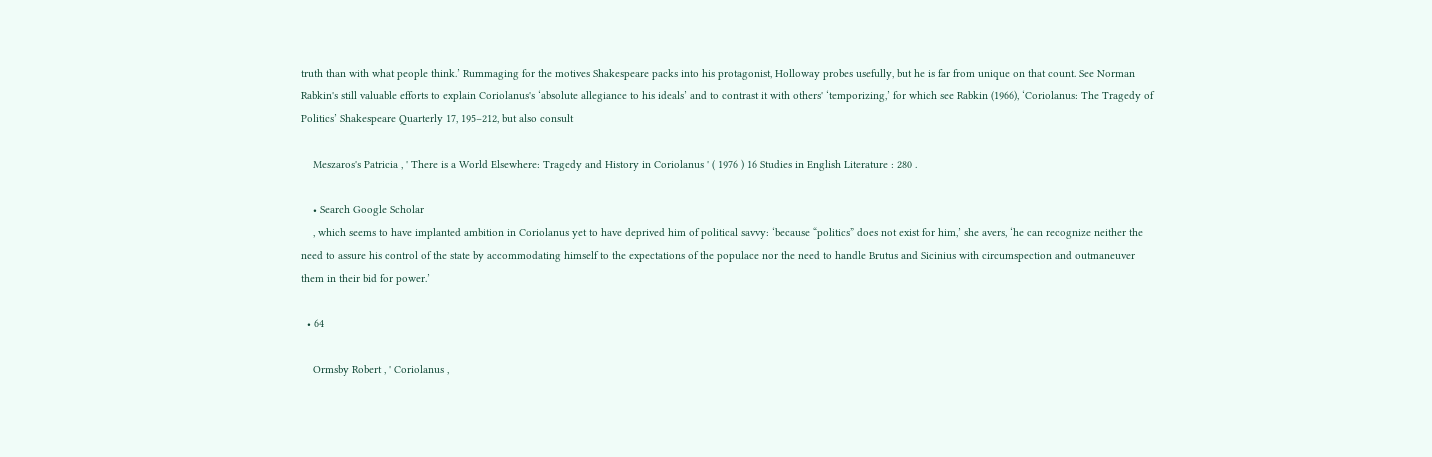truth than with what people think.’ Rummaging for the motives Shakespeare packs into his protagonist, Holloway probes usefully, but he is far from unique on that count. See Norman Rabkin's still valuable efforts to explain Coriolanus's ‘absolute allegiance to his ideals’ and to contrast it with others' ‘temporizing,’ for which see Rabkin (1966), ‘Coriolanus: The Tragedy of Politics’ Shakespeare Quarterly 17, 195–212, but also consult

    Meszaros's Patricia , ' There is a World Elsewhere: Tragedy and History in Coriolanus ' ( 1976 ) 16 Studies in English Literature : 280 .

    • Search Google Scholar
    , which seems to have implanted ambition in Coriolanus yet to have deprived him of political savvy: ‘because “politics” does not exist for him,’ she avers, ‘he can recognize neither the need to assure his control of the state by accommodating himself to the expectations of the populace nor the need to handle Brutus and Sicinius with circumspection and outmaneuver them in their bid for power.’

  • 64

    Ormsby Robert , ' Coriolanus ,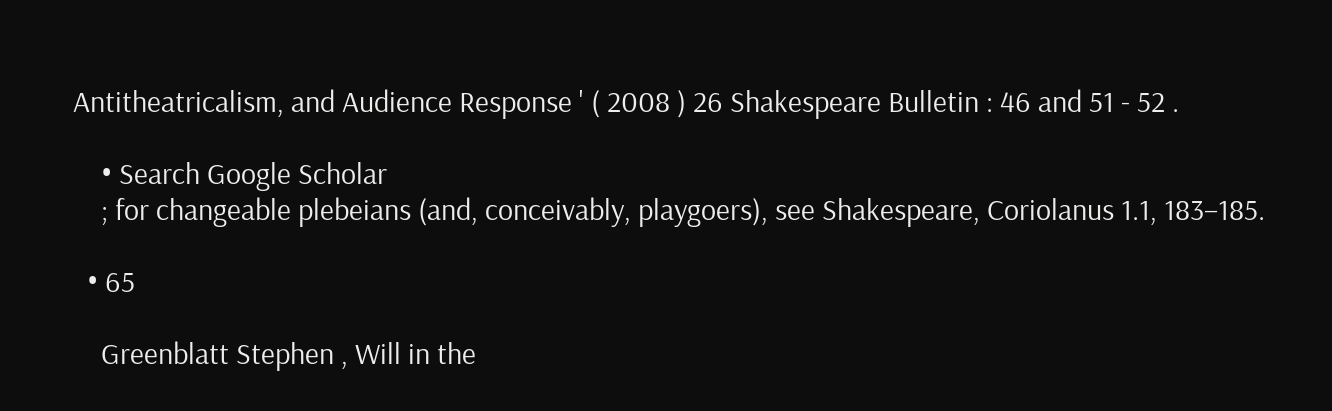Antitheatricalism, and Audience Response ' ( 2008 ) 26 Shakespeare Bulletin : 46 and 51 - 52 .

    • Search Google Scholar
    ; for changeable plebeians (and, conceivably, playgoers), see Shakespeare, Coriolanus 1.1, 183–185.

  • 65

    Greenblatt Stephen , Will in the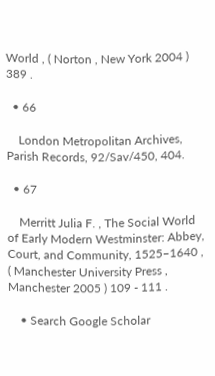World , ( Norton , New York 2004 ) 389 .

  • 66

    London Metropolitan Archives, Parish Records, 92/Sav/450, 404.

  • 67

    Merritt Julia F. , The Social World of Early Modern Westminster: Abbey, Court, and Community, 1525–1640 , ( Manchester University Press , Manchester 2005 ) 109 - 111 .

    • Search Google Scholar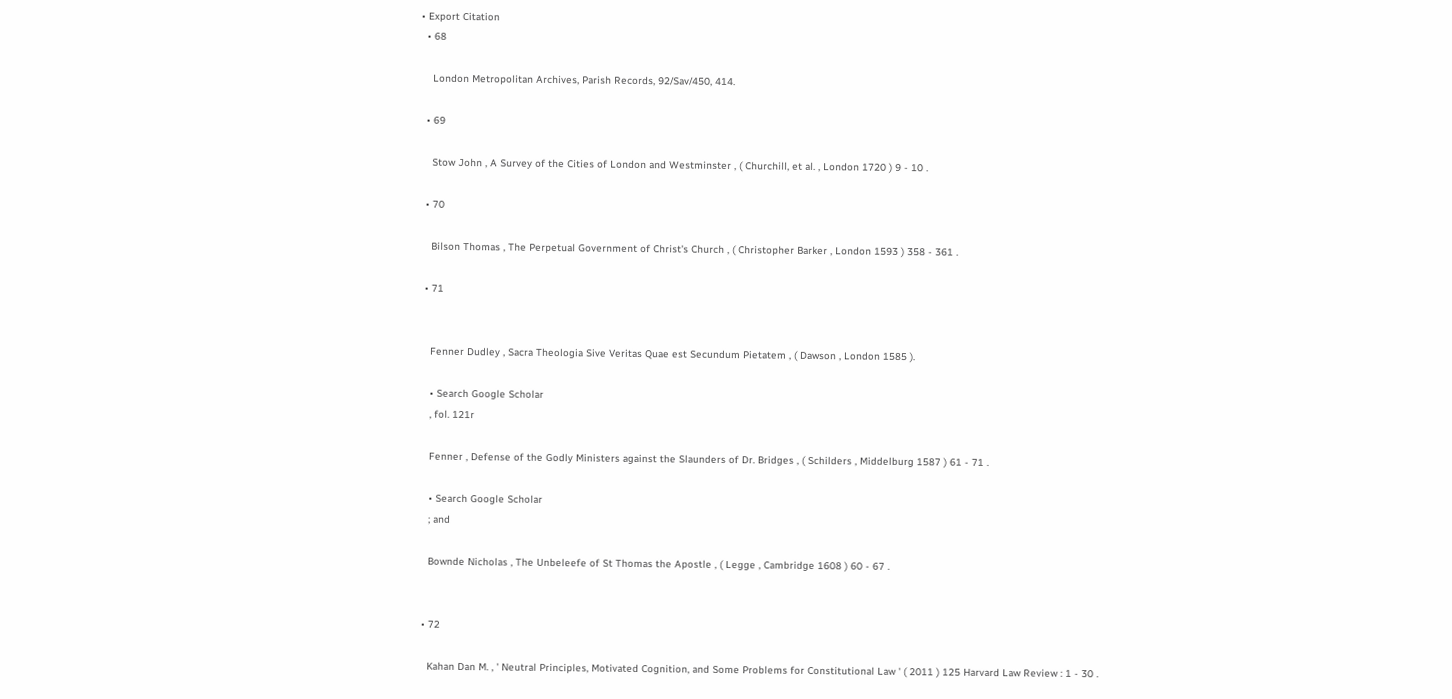• Export Citation
  • 68

    London Metropolitan Archives, Parish Records, 92/Sav/450, 414.

  • 69

    Stow John , A Survey of the Cities of London and Westminster , ( Churchill, et al. , London 1720 ) 9 - 10 .

  • 70

    Bilson Thomas , The Perpetual Government of Christ's Church , ( Christopher Barker , London 1593 ) 358 - 361 .

  • 71


    Fenner Dudley , Sacra Theologia Sive Veritas Quae est Secundum Pietatem , ( Dawson , London 1585 ).

    • Search Google Scholar
    , fol. 121r

    Fenner , Defense of the Godly Ministers against the Slaunders of Dr. Bridges , ( Schilders , Middelburg 1587 ) 61 - 71 .

    • Search Google Scholar
    ; and

    Bownde Nicholas , The Unbeleefe of St Thomas the Apostle , ( Legge , Cambridge 1608 ) 60 - 67 .


  • 72

    Kahan Dan M. , ' Neutral Principles, Motivated Cognition, and Some Problems for Constitutional Law ' ( 2011 ) 125 Harvard Law Review : 1 - 30 .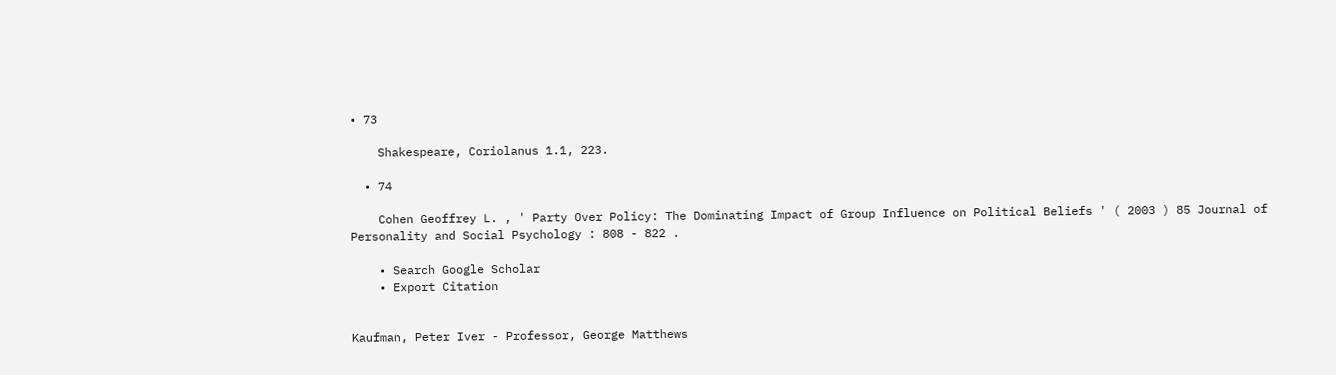• 73

    Shakespeare, Coriolanus 1.1, 223.

  • 74

    Cohen Geoffrey L. , ' Party Over Policy: The Dominating Impact of Group Influence on Political Beliefs ' ( 2003 ) 85 Journal of Personality and Social Psychology : 808 - 822 .

    • Search Google Scholar
    • Export Citation


Kaufman, Peter Iver - Professor, George Matthews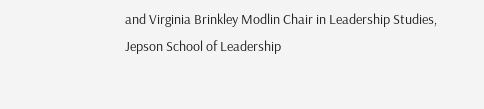and Virginia Brinkley Modlin Chair in Leadership Studies, Jepson School of Leadership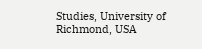Studies, University of Richmond, USA